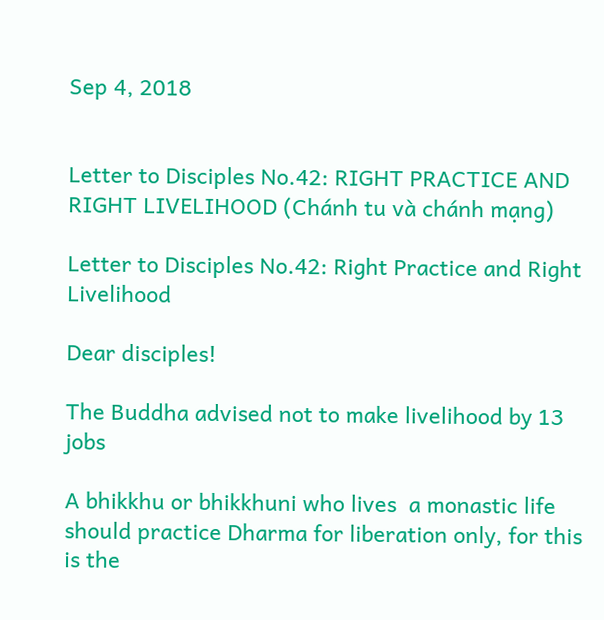Sep 4, 2018


Letter to Disciples No.42: RIGHT PRACTICE AND RIGHT LIVELIHOOD (Chánh tu và chánh mạng)

Letter to Disciples No.42: Right Practice and Right Livelihood

Dear disciples!

The Buddha advised not to make livelihood by 13 jobs

A bhikkhu or bhikkhuni who lives  a monastic life should practice Dharma for liberation only, for this is the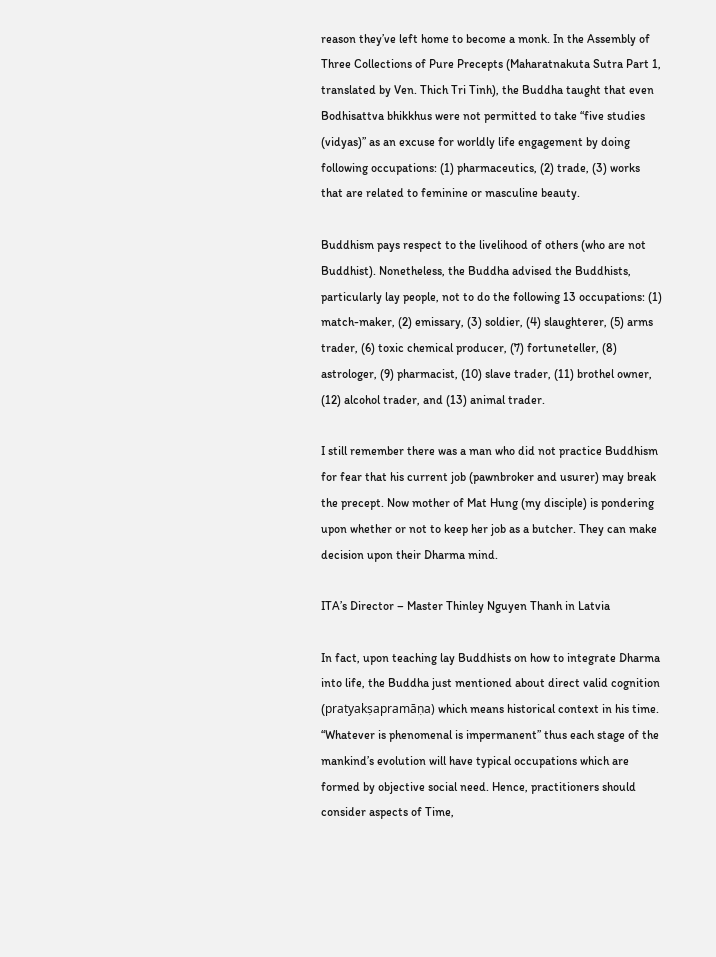reason they’ve left home to become a monk. In the Assembly of Three Collections of Pure Precepts (Maharatnakuta Sutra Part 1, translated by Ven. Thich Tri Tinh), the Buddha taught that even Bodhisattva bhikkhus were not permitted to take “five studies (vidyas)” as an excuse for worldly life engagement by doing following occupations: (1) pharmaceutics, (2) trade, (3) works that are related to feminine or masculine beauty.

Buddhism pays respect to the livelihood of others (who are not Buddhist). Nonetheless, the Buddha advised the Buddhists, particularly lay people, not to do the following 13 occupations: (1) match-maker, (2) emissary, (3) soldier, (4) slaughterer, (5) arms trader, (6) toxic chemical producer, (7) fortuneteller, (8) astrologer, (9) pharmacist, (10) slave trader, (11) brothel owner, (12) alcohol trader, and (13) animal trader.

I still remember there was a man who did not practice Buddhism for fear that his current job (pawnbroker and usurer) may break the precept. Now mother of Mat Hung (my disciple) is pondering upon whether or not to keep her job as a butcher. They can make decision upon their Dharma mind.

ITA’s Director – Master Thinley Nguyen Thanh in Latvia

In fact, upon teaching lay Buddhists on how to integrate Dharma into life, the Buddha just mentioned about direct valid cognition (pratyakṣapramāṇa) which means historical context in his time. “Whatever is phenomenal is impermanent” thus each stage of the mankind’s evolution will have typical occupations which are formed by objective social need. Hence, practitioners should consider aspects of Time,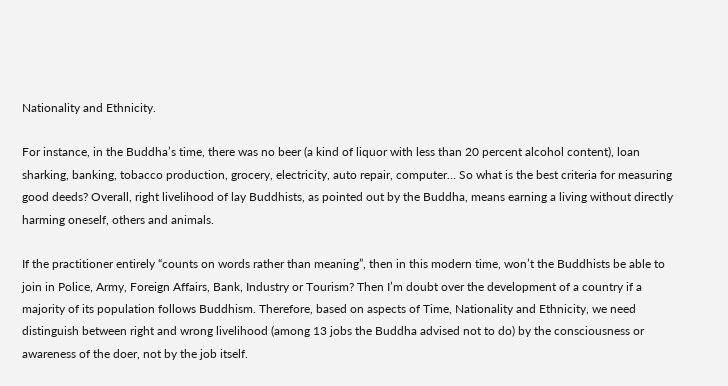Nationality and Ethnicity.

For instance, in the Buddha’s time, there was no beer (a kind of liquor with less than 20 percent alcohol content), loan sharking, banking, tobacco production, grocery, electricity, auto repair, computer… So what is the best criteria for measuring good deeds? Overall, right livelihood of lay Buddhists, as pointed out by the Buddha, means earning a living without directly harming oneself, others and animals.

If the practitioner entirely “counts on words rather than meaning”, then in this modern time, won’t the Buddhists be able to join in Police, Army, Foreign Affairs, Bank, Industry or Tourism? Then I’m doubt over the development of a country if a majority of its population follows Buddhism. Therefore, based on aspects of Time, Nationality and Ethnicity, we need distinguish between right and wrong livelihood (among 13 jobs the Buddha advised not to do) by the consciousness or awareness of the doer, not by the job itself.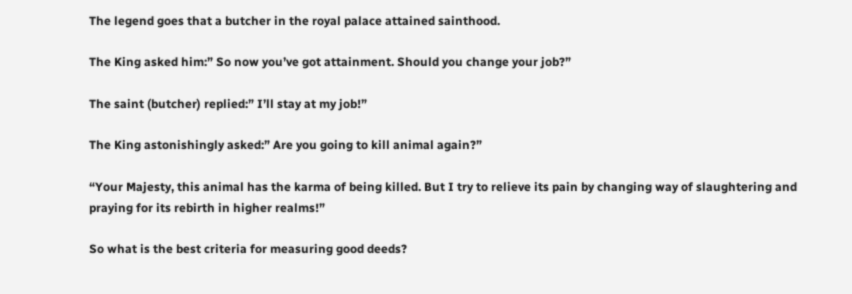The legend goes that a butcher in the royal palace attained sainthood.

The King asked him:” So now you’ve got attainment. Should you change your job?”

The saint (butcher) replied:” I’ll stay at my job!”

The King astonishingly asked:” Are you going to kill animal again?”

“Your Majesty, this animal has the karma of being killed. But I try to relieve its pain by changing way of slaughtering and praying for its rebirth in higher realms!”

So what is the best criteria for measuring good deeds?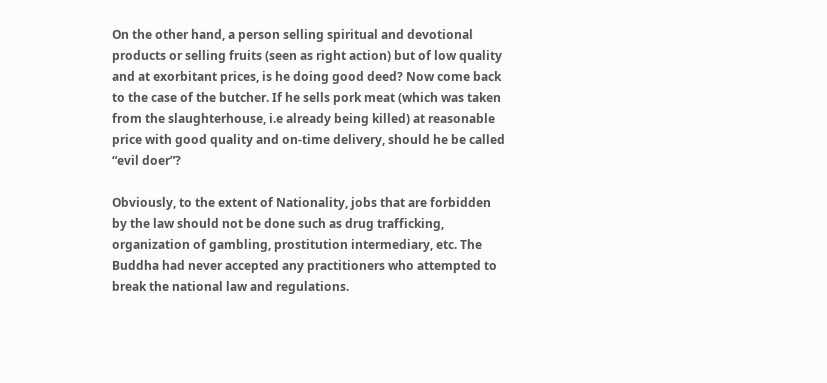On the other hand, a person selling spiritual and devotional products or selling fruits (seen as right action) but of low quality and at exorbitant prices, is he doing good deed? Now come back to the case of the butcher. If he sells pork meat (which was taken from the slaughterhouse, i.e already being killed) at reasonable price with good quality and on-time delivery, should he be called “evil doer”?

Obviously, to the extent of Nationality, jobs that are forbidden by the law should not be done such as drug trafficking, organization of gambling, prostitution intermediary, etc. The Buddha had never accepted any practitioners who attempted to break the national law and regulations.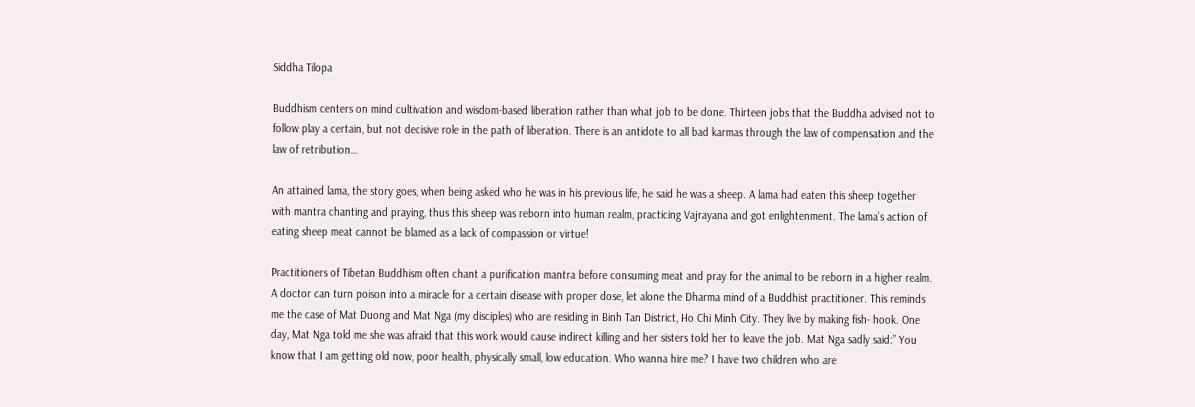Siddha Tilopa

Buddhism centers on mind cultivation and wisdom-based liberation rather than what job to be done. Thirteen jobs that the Buddha advised not to follow play a certain, but not decisive role in the path of liberation. There is an antidote to all bad karmas through the law of compensation and the law of retribution…

An attained lama, the story goes, when being asked who he was in his previous life, he said he was a sheep. A lama had eaten this sheep together with mantra chanting and praying, thus this sheep was reborn into human realm, practicing Vajrayana and got enlightenment. The lama’s action of eating sheep meat cannot be blamed as a lack of compassion or virtue!

Practitioners of Tibetan Buddhism often chant a purification mantra before consuming meat and pray for the animal to be reborn in a higher realm. A doctor can turn poison into a miracle for a certain disease with proper dose, let alone the Dharma mind of a Buddhist practitioner. This reminds me the case of Mat Duong and Mat Nga (my disciples) who are residing in Binh Tan District, Ho Chi Minh City. They live by making fish- hook. One day, Mat Nga told me she was afraid that this work would cause indirect killing and her sisters told her to leave the job. Mat Nga sadly said:” You know that I am getting old now, poor health, physically small, low education. Who wanna hire me? I have two children who are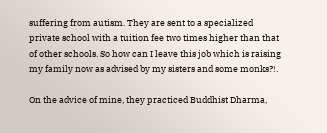suffering from autism. They are sent to a specialized private school with a tuition fee two times higher than that of other schools. So how can I leave this job which is raising my family now as advised by my sisters and some monks?!.

On the advice of mine, they practiced Buddhist Dharma,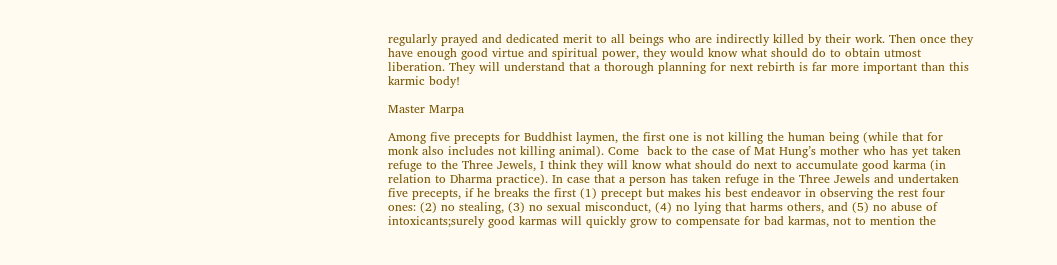regularly prayed and dedicated merit to all beings who are indirectly killed by their work. Then once they have enough good virtue and spiritual power, they would know what should do to obtain utmost liberation. They will understand that a thorough planning for next rebirth is far more important than this karmic body!

Master Marpa

Among five precepts for Buddhist laymen, the first one is not killing the human being (while that for monk also includes not killing animal). Come  back to the case of Mat Hung’s mother who has yet taken refuge to the Three Jewels, I think they will know what should do next to accumulate good karma (in relation to Dharma practice). In case that a person has taken refuge in the Three Jewels and undertaken five precepts, if he breaks the first (1) precept but makes his best endeavor in observing the rest four ones: (2) no stealing, (3) no sexual misconduct, (4) no lying that harms others, and (5) no abuse of intoxicants;surely good karmas will quickly grow to compensate for bad karmas, not to mention the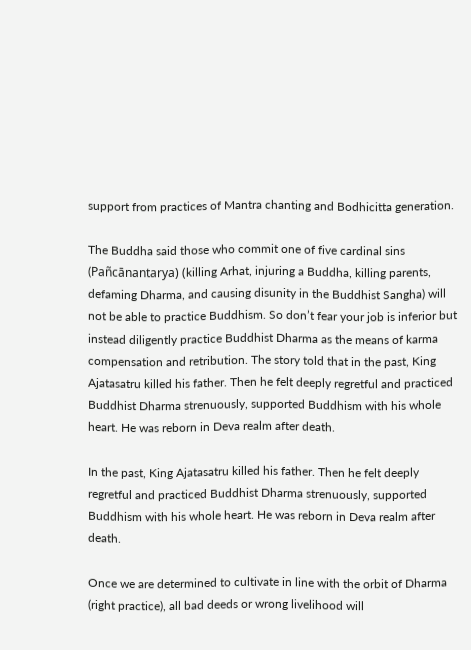support from practices of Mantra chanting and Bodhicitta generation.

The Buddha said those who commit one of five cardinal sins (Pañcānantarya) (killing Arhat, injuring a Buddha, killing parents, defaming Dharma, and causing disunity in the Buddhist Sangha) will not be able to practice Buddhism. So don’t fear your job is inferior but instead diligently practice Buddhist Dharma as the means of karma compensation and retribution. The story told that in the past, King Ajatasatru killed his father. Then he felt deeply regretful and practiced Buddhist Dharma strenuously, supported Buddhism with his whole heart. He was reborn in Deva realm after death.

In the past, King Ajatasatru killed his father. Then he felt deeply regretful and practiced Buddhist Dharma strenuously, supported Buddhism with his whole heart. He was reborn in Deva realm after death.

Once we are determined to cultivate in line with the orbit of Dharma (right practice), all bad deeds or wrong livelihood will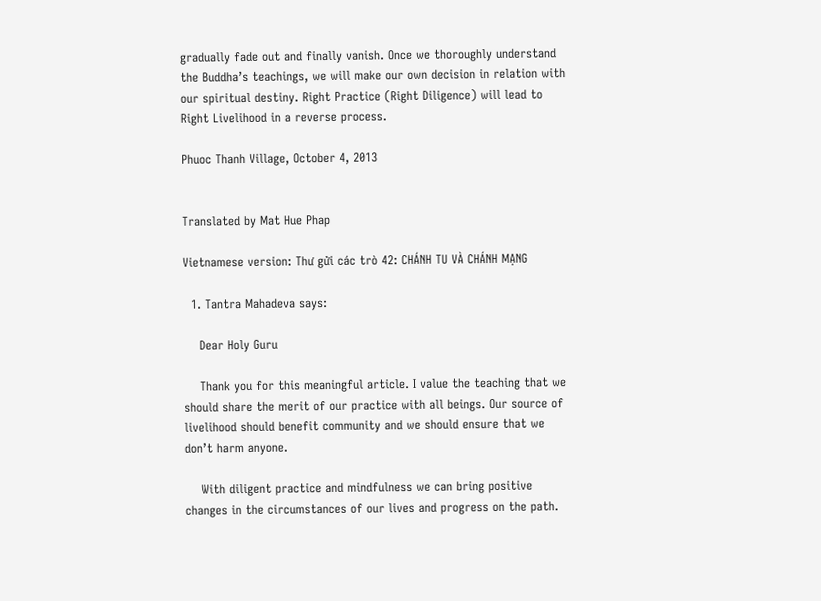gradually fade out and finally vanish. Once we thoroughly understand the Buddha’s teachings, we will make our own decision in relation with our spiritual destiny. Right Practice (Right Diligence) will lead to Right Livelihood in a reverse process.

Phuoc Thanh Village, October 4, 2013


Translated by Mat Hue Phap

Vietnamese version: Thư gửi các trò 42: CHÁNH TU VÀ CHÁNH MẠNG

  1. Tantra Mahadeva says:

    Dear Holy Guru

    Thank you for this meaningful article. I value the teaching that we should share the merit of our practice with all beings. Our source of livelihood should benefit community and we should ensure that we don’t harm anyone.

    With diligent practice and mindfulness we can bring positive changes in the circumstances of our lives and progress on the path.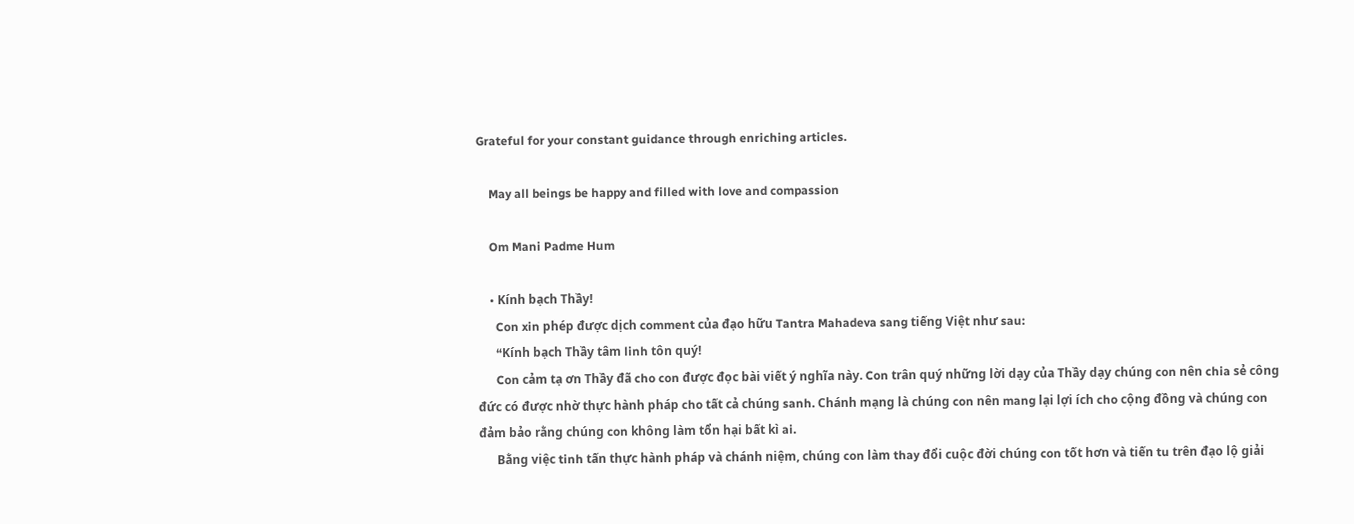Grateful for your constant guidance through enriching articles.

    May all beings be happy and filled with love and compassion

    Om Mani Padme Hum

    • Kính bạch Thầy!
      Con xin phép được dịch comment của đạo hữu Tantra Mahadeva sang tiếng Việt như sau:
      “Kính bạch Thầy tâm linh tôn quý!
      Con cảm tạ ơn Thầy đã cho con được đọc bài viết ý nghĩa này. Con trân quý những lời dạy của Thầy dạy chúng con nên chia sẻ công đức có được nhờ thực hành pháp cho tất cả chúng sanh. Chánh mạng là chúng con nên mang lại lợi ích cho cộng đồng và chúng con đảm bảo rằng chúng con không làm tổn hại bất kì ai.
      Bằng việc tinh tấn thực hành pháp và chánh niệm, chúng con làm thay đổi cuộc đời chúng con tốt hơn và tiến tu trên đạo lộ giải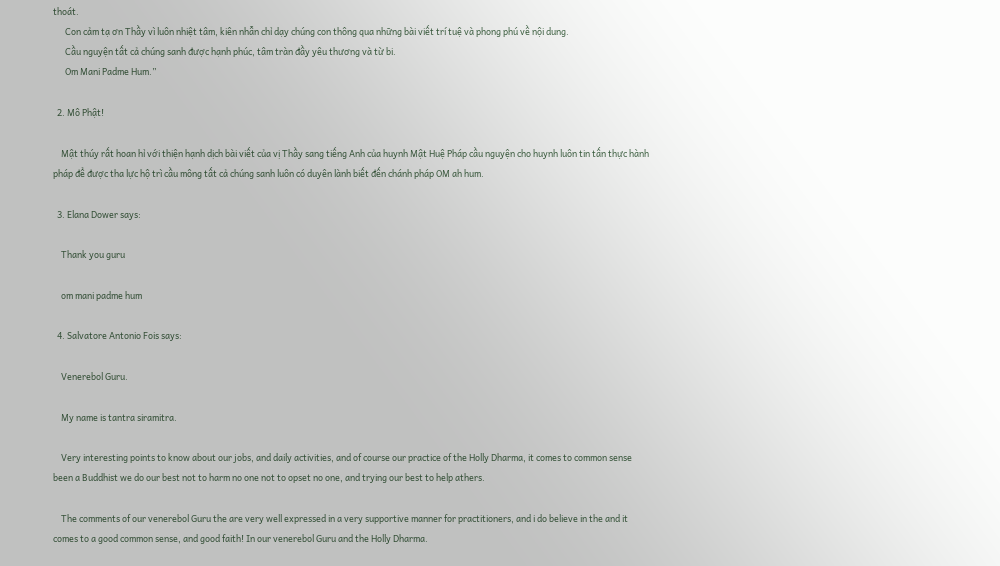thoát.
      Con cảm tạ ơn Thầy vì luôn nhiệt tâm, kiên nhẫn chỉ dạy chúng con thông qua những bài viết trí tuệ và phong phú về nội dung.
      Cầu nguyện tất cả chúng sanh được hạnh phúc, tâm tràn đầy yêu thương và từ bi.
      Om Mani Padme Hum.”

  2. Mô Phật!

    Mật thúy rất hoan hỉ với thiện hạnh dịch bài viết của vị Thầy sang tiếng Anh của huynh Mật Huệ Pháp cầu nguyện cho huynh luôn tin tấn thực hành pháp để được tha lực hộ trì cầu mông tất cả chúng sanh luôn có duyên lành biết đến chánh pháp OM ah hum.

  3. Elana Dower says:

    Thank you guru

    om mani padme hum

  4. Salvatore Antonio Fois says:

    Venerebol Guru.

    My name is tantra siramitra.

    Very interesting points to know about our jobs, and daily activities, and of course our practice of the Holly Dharma, it comes to common sense been a Buddhist we do our best not to harm no one not to opset no one, and trying our best to help athers.

    The comments of our venerebol Guru the are very well expressed in a very supportive manner for practitioners, and i do believe in the and it comes to a good common sense, and good faith! In our venerebol Guru and the Holly Dharma.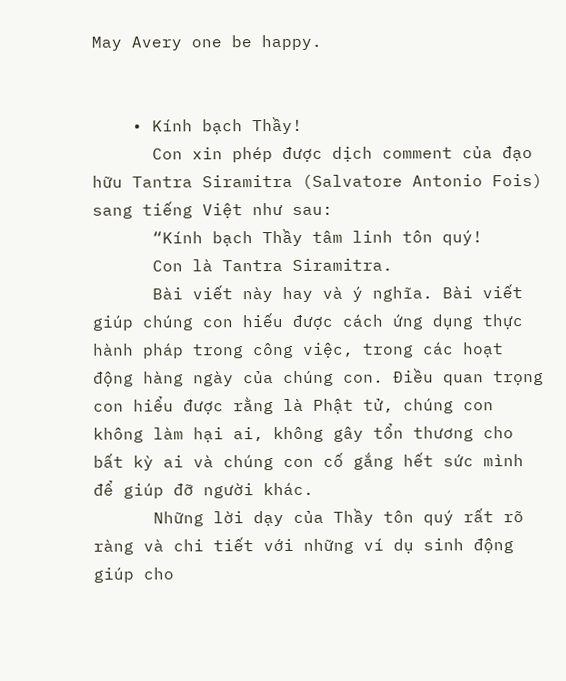May Avery one be happy.


    • Kính bạch Thầy!
      Con xin phép được dịch comment của đạo hữu Tantra Siramitra (Salvatore Antonio Fois) sang tiếng Việt như sau:
      “Kính bạch Thầy tâm linh tôn quý!
      Con là Tantra Siramitra.
      Bài viết này hay và ý nghĩa. Bài viết giúp chúng con hiếu được cách ứng dụng thực hành pháp trong công việc, trong các hoạt động hàng ngày của chúng con. Điều quan trọng con hiểu được rằng là Phật tử, chúng con không làm hại ai, không gây tổn thương cho bất kỳ ai và chúng con cố gắng hết sức mình để giúp đỡ người khác.
      Những lời dạy của Thầy tôn quý rất rõ ràng và chi tiết với những ví dụ sinh động giúp cho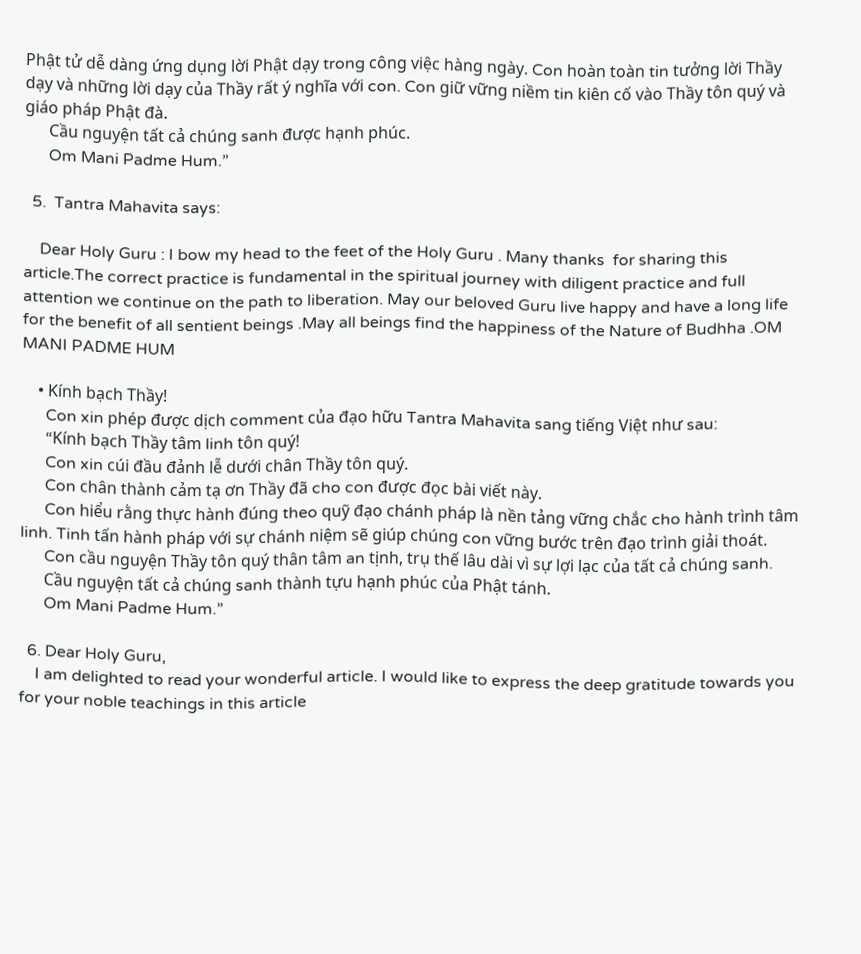Phật tử dễ dàng ứng dụng lời Phật dạy trong công việc hàng ngày. Con hoàn toàn tin tưởng lời Thầy dạy và những lời dạy của Thầy rất ý nghĩa với con. Con giữ vững niềm tin kiên cố vào Thầy tôn quý và giáo pháp Phật đà.
      Cầu nguyện tất cả chúng sanh được hạnh phúc.
      Om Mani Padme Hum.”

  5.  Tantra Mahavita says:

    Dear Holy Guru : I bow my head to the feet of the Holy Guru . Many thanks  for sharing this article.The correct practice is fundamental in the spiritual journey with diligent practice and full attention we continue on the path to liberation. May our beloved Guru live happy and have a long life for the benefit of all sentient beings .May all beings find the happiness of the Nature of Budhha .OM MANI PADME HUM

    • Kính bạch Thầy!
      Con xin phép được dịch comment của đạo hữu Tantra Mahavita sang tiếng Việt như sau:
      “Kính bạch Thầy tâm linh tôn quý!
      Con xin cúi đầu đảnh lễ dưới chân Thầy tôn quý.
      Con chân thành cảm tạ ơn Thầy đã cho con được đọc bài viết này.
      Con hiểu rằng thực hành đúng theo quỹ đạo chánh pháp là nền tảng vững chắc cho hành trình tâm linh. Tinh tấn hành pháp với sự chánh niệm sẽ giúp chúng con vững bước trên đạo trình giải thoát.
      Con cầu nguyện Thầy tôn quý thân tâm an tịnh, trụ thế lâu dài vì sự lợi lạc của tất cả chúng sanh.
      Cầu nguyện tất cả chúng sanh thành tựu hạnh phúc của Phật tánh.
      Om Mani Padme Hum.”

  6. Dear Holy Guru,
    I am delighted to read your wonderful article. I would like to express the deep gratitude towards you for your noble teachings in this article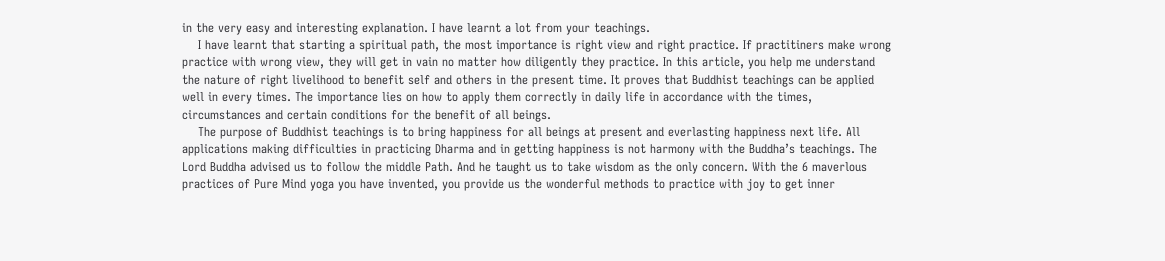in the very easy and interesting explanation. I have learnt a lot from your teachings.
    I have learnt that starting a spiritual path, the most importance is right view and right practice. If practitiners make wrong practice with wrong view, they will get in vain no matter how diligently they practice. In this article, you help me understand the nature of right livelihood to benefit self and others in the present time. It proves that Buddhist teachings can be applied well in every times. The importance lies on how to apply them correctly in daily life in accordance with the times, circumstances and certain conditions for the benefit of all beings.
    The purpose of Buddhist teachings is to bring happiness for all beings at present and everlasting happiness next life. All applications making difficulties in practicing Dharma and in getting happiness is not harmony with the Buddha’s teachings. The Lord Buddha advised us to follow the middle Path. And he taught us to take wisdom as the only concern. With the 6 maverlous practices of Pure Mind yoga you have invented, you provide us the wonderful methods to practice with joy to get inner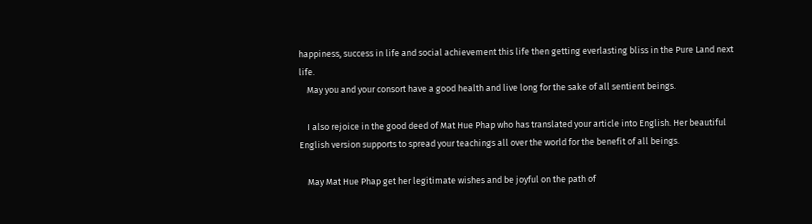happiness, success in life and social achievement this life then getting everlasting bliss in the Pure Land next life.
    May you and your consort have a good health and live long for the sake of all sentient beings.

    I also rejoice in the good deed of Mat Hue Phap who has translated your article into English. Her beautiful English version supports to spread your teachings all over the world for the benefit of all beings.

    May Mat Hue Phap get her legitimate wishes and be joyful on the path of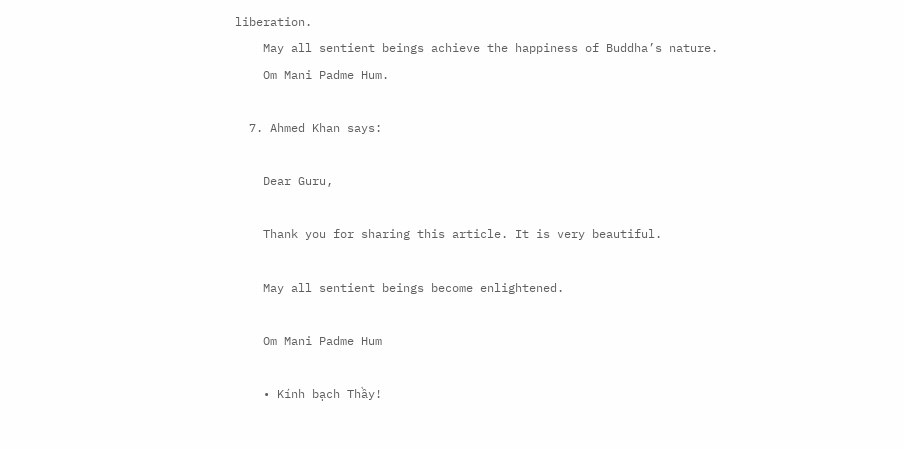liberation.
    May all sentient beings achieve the happiness of Buddha’s nature.
    Om Mani Padme Hum.

  7. Ahmed Khan says:

    Dear Guru,

    Thank you for sharing this article. It is very beautiful.

    May all sentient beings become enlightened.

    Om Mani Padme Hum

    • Kính bạch Thầy!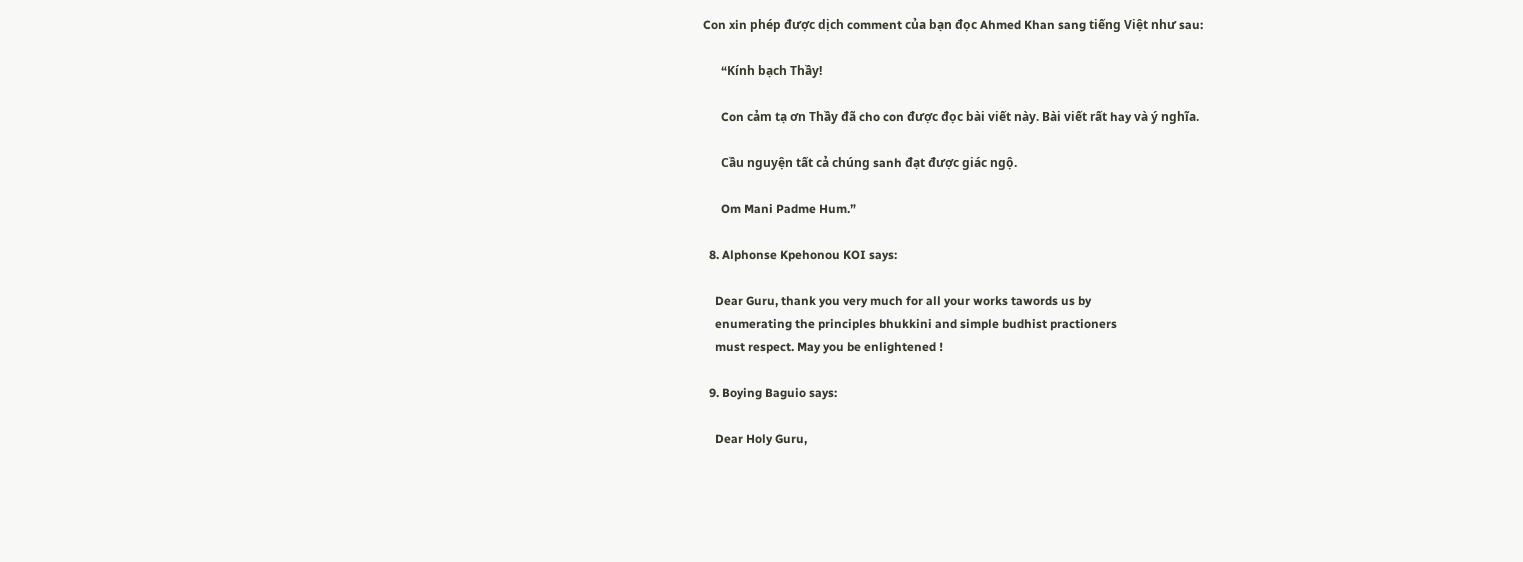Con xin phép được dịch comment của bạn đọc Ahmed Khan sang tiếng Việt như sau:

      “Kính bạch Thầy!

      Con cảm tạ ơn Thầy đã cho con được đọc bài viết này. Bài viết rất hay và ý nghĩa.

      Cầu nguyện tất cả chúng sanh đạt được giác ngộ.

      Om Mani Padme Hum.”

  8. Alphonse Kpehonou KOI says:

    Dear Guru, thank you very much for all your works tawords us by
    enumerating the principles bhukkini and simple budhist practioners
    must respect. May you be enlightened !

  9. Boying Baguio says:

    Dear Holy Guru,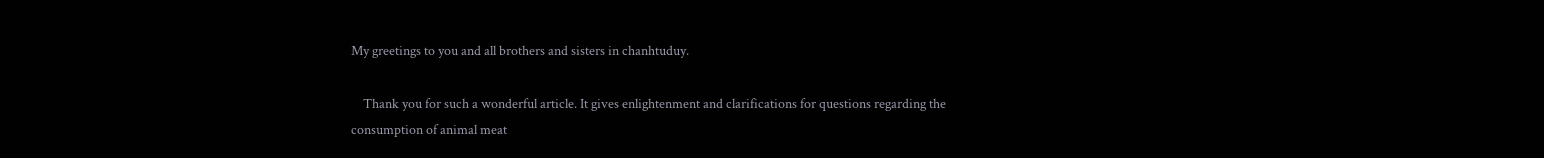My greetings to you and all brothers and sisters in chanhtuduy.

    Thank you for such a wonderful article. It gives enlightenment and clarifications for questions regarding the consumption of animal meat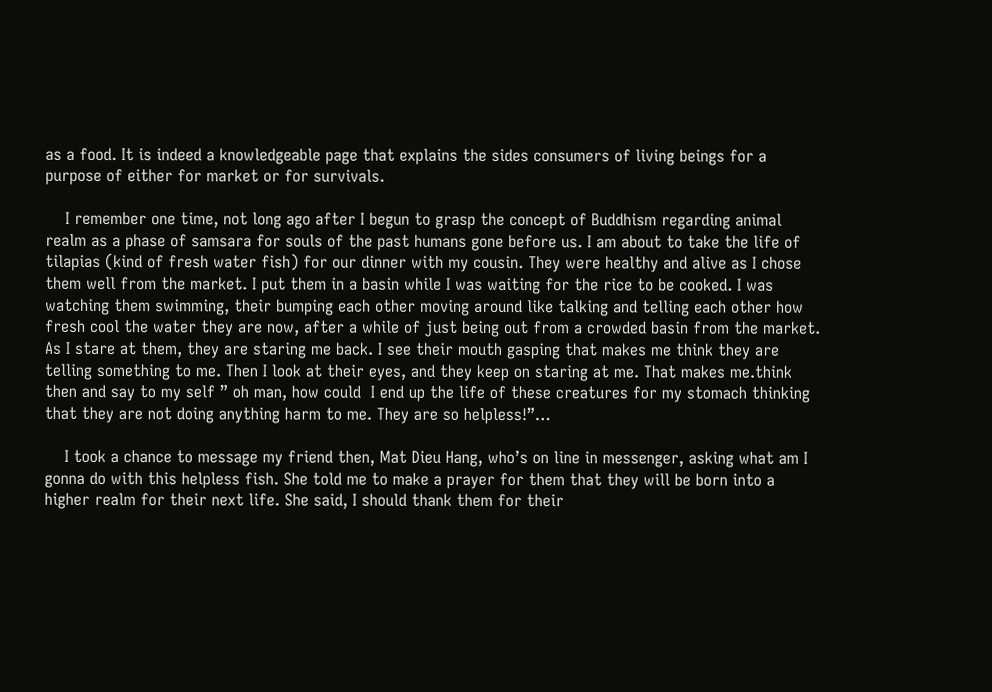as a food. It is indeed a knowledgeable page that explains the sides consumers of living beings for a purpose of either for market or for survivals.

    I remember one time, not long ago after I begun to grasp the concept of Buddhism regarding animal realm as a phase of samsara for souls of the past humans gone before us. I am about to take the life of  tilapias (kind of fresh water fish) for our dinner with my cousin. They were healthy and alive as I chose them well from the market. I put them in a basin while I was waiting for the rice to be cooked. I was watching them swimming, their bumping each other moving around like talking and telling each other how fresh cool the water they are now, after a while of just being out from a crowded basin from the market. As I stare at them, they are staring me back. I see their mouth gasping that makes me think they are telling something to me. Then I look at their eyes, and they keep on staring at me. That makes me.think then and say to my self ” oh man, how could  I end up the life of these creatures for my stomach thinking that they are not doing anything harm to me. They are so helpless!”…

    I took a chance to message my friend then, Mat Dieu Hang, who’s on line in messenger, asking what am I gonna do with this helpless fish. She told me to make a prayer for them that they will be born into a higher realm for their next life. She said, I should thank them for their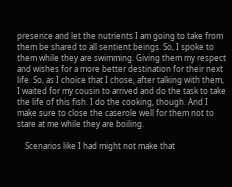presence and let the nutrients I am going to take from them be shared to all sentient beings. So, I spoke to them while they are swimming. Giving them my respect and wishes for a more better destination for their next life. So, as I choice that I chose, after talking with them, I waited for my cousin to arrived and do the task to take the life of this fish. I do the cooking, though. And I make sure to close the caserole well for them not to stare at me while they are boiling.

    Scenarios like I had might not make that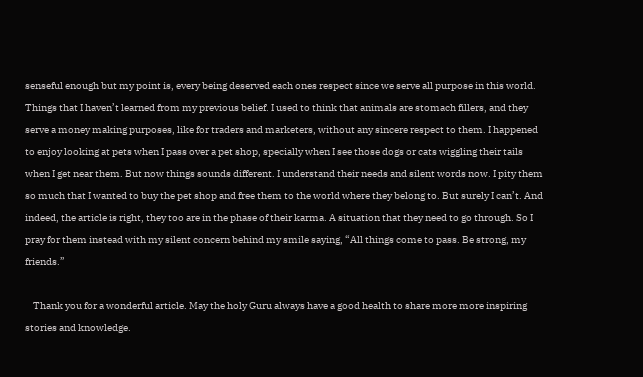senseful enough but my point is, every being deserved each ones respect since we serve all purpose in this world. Things that I haven’t learned from my previous belief. I used to think that animals are stomach fillers, and they serve a money making purposes, like for traders and marketers, without any sincere respect to them. I happened to enjoy looking at pets when I pass over a pet shop, specially when I see those dogs or cats wiggling their tails when I get near them. But now things sounds different. I understand their needs and silent words now. I pity them so much that I wanted to buy the pet shop and free them to the world where they belong to. But surely I can’t. And indeed, the article is right, they too are in the phase of their karma. A situation that they need to go through. So I pray for them instead with my silent concern behind my smile saying, “All things come to pass. Be strong, my friends.”

    Thank you for a wonderful article. May the holy Guru always have a good health to share more more inspiring stories and knowledge.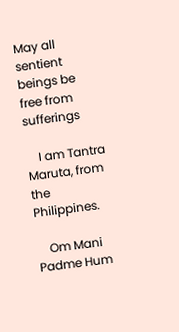May all sentient beings be free from sufferings

    I am Tantra Maruta, from the Philippines.

    Om Mani Padme Hum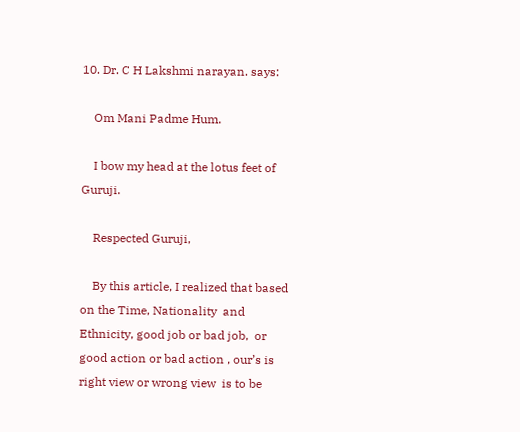10. Dr. C H Lakshmi narayan. says:

    Om Mani Padme Hum.

    I bow my head at the lotus feet of Guruji.

    Respected Guruji,

    By this article, I realized that based on the Time, Nationality  and Ethnicity, good job or bad job,  or good action or bad action , our’s is right view or wrong view  is to be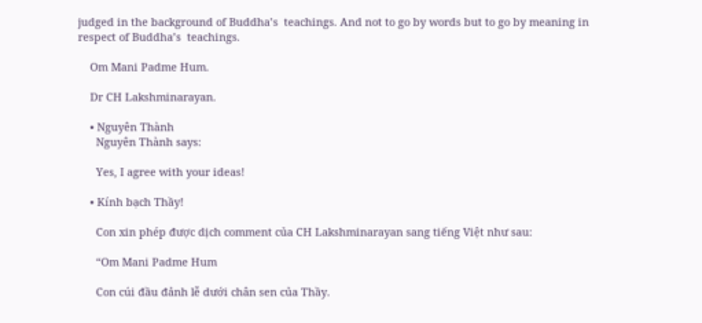judged in the background of Buddha’s  teachings. And not to go by words but to go by meaning in respect of Buddha’s  teachings.

    Om Mani Padme Hum.

    Dr CH Lakshminarayan.

    • Nguyên Thành
      Nguyên Thành says:

      Yes, I agree with your ideas!

    • Kính bạch Thầy!

      Con xin phép được dịch comment của CH Lakshminarayan sang tiếng Việt như sau:

      “Om Mani Padme Hum

      Con cúi đầu đảnh lễ dưới chân sen của Thầy.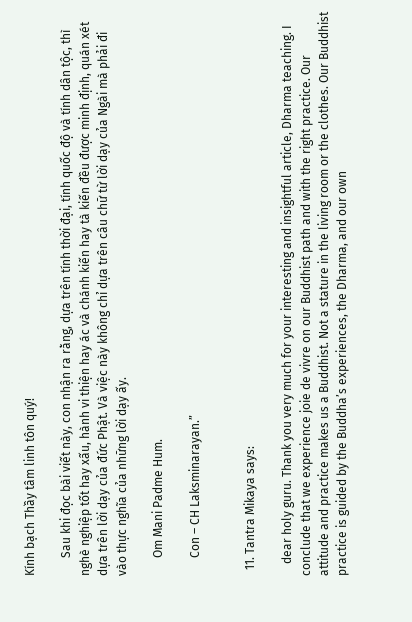Kính bạch Thầy tâm linh tôn quý!

      Sau khi đọc bài viết này, con nhận ra rằng, dựa trên tính thời đại, tính quốc độ và tính dân tộc, thì nghè nghiệp tốt hay xấu, hành vi thiện hay ác và chánh kiến hay tà kiến đều được minh định, quán xét dựa trên lời dạy của đức Phật. Và việc này không chỉ dựa trên câu chữ từ lời dạy của Ngài mà phải đi vào thực nghĩa của những lời dạy ấy.

      Om Mani Padme Hum.

      Con – CH Laksminarayan.”


  11. Tantra Mikaya says:

    dear holy guru. Thank you very much for your interesting and insightful article, Dharma teaching. I conclude that we experience joie de vivre on our Buddhist path and with the right practice. Our attitude and practice makes us a Buddhist. Not a stature in the living room or the clothes. Our Buddhist practice is guided by the Buddha’s experiences, the Dharma, and our own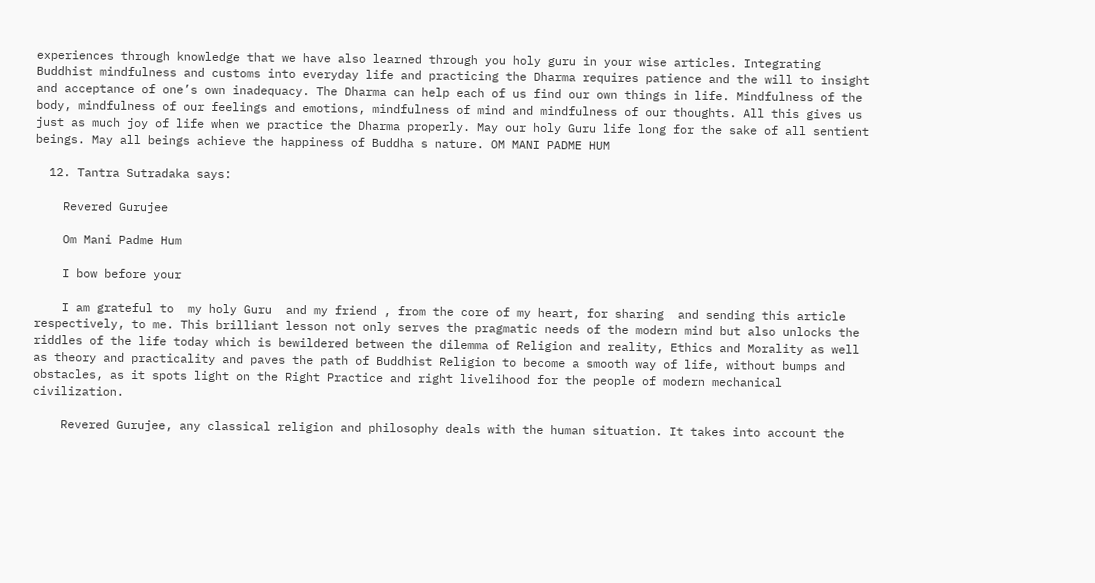experiences through knowledge that we have also learned through you holy guru in your wise articles. Integrating Buddhist mindfulness and customs into everyday life and practicing the Dharma requires patience and the will to insight and acceptance of one’s own inadequacy. The Dharma can help each of us find our own things in life. Mindfulness of the body, mindfulness of our feelings and emotions, mindfulness of mind and mindfulness of our thoughts. All this gives us just as much joy of life when we practice the Dharma properly. May our holy Guru life long for the sake of all sentient beings. May all beings achieve the happiness of Buddha s nature. OM MANI PADME HUM

  12. Tantra Sutradaka says:

    Revered Gurujee

    Om Mani Padme Hum

    I bow before your

    I am grateful to  my holy Guru  and my friend , from the core of my heart, for sharing  and sending this article  respectively, to me. This brilliant lesson not only serves the pragmatic needs of the modern mind but also unlocks the riddles of the life today which is bewildered between the dilemma of Religion and reality, Ethics and Morality as well as theory and practicality and paves the path of Buddhist Religion to become a smooth way of life, without bumps and obstacles, as it spots light on the Right Practice and right livelihood for the people of modern mechanical civilization.

    Revered Gurujee, any classical religion and philosophy deals with the human situation. It takes into account the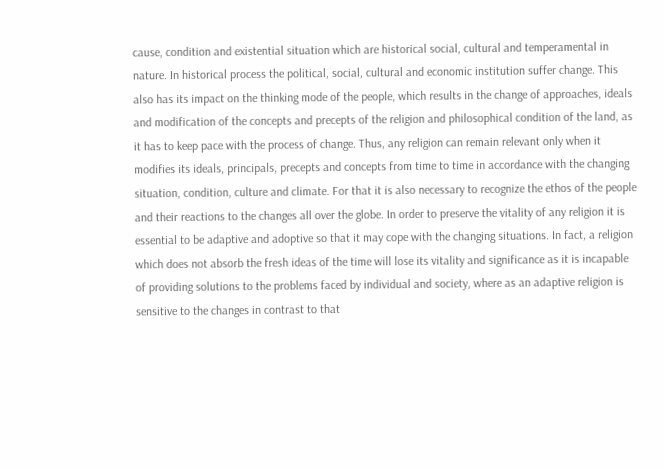cause, condition and existential situation which are historical social, cultural and temperamental in nature. In historical process the political, social, cultural and economic institution suffer change. This also has its impact on the thinking mode of the people, which results in the change of approaches, ideals and modification of the concepts and precepts of the religion and philosophical condition of the land, as it has to keep pace with the process of change. Thus, any religion can remain relevant only when it modifies its ideals, principals, precepts and concepts from time to time in accordance with the changing situation, condition, culture and climate. For that it is also necessary to recognize the ethos of the people and their reactions to the changes all over the globe. In order to preserve the vitality of any religion it is essential to be adaptive and adoptive so that it may cope with the changing situations. In fact, a religion which does not absorb the fresh ideas of the time will lose its vitality and significance as it is incapable of providing solutions to the problems faced by individual and society, where as an adaptive religion is sensitive to the changes in contrast to that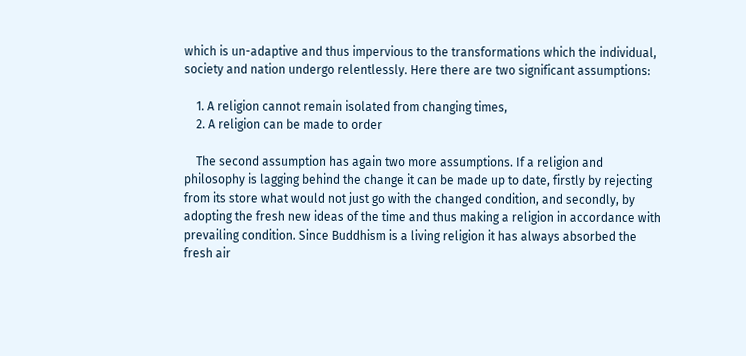which is un-adaptive and thus impervious to the transformations which the individual, society and nation undergo relentlessly. Here there are two significant assumptions:

    1. A religion cannot remain isolated from changing times,
    2. A religion can be made to order

    The second assumption has again two more assumptions. If a religion and philosophy is lagging behind the change it can be made up to date, firstly by rejecting from its store what would not just go with the changed condition, and secondly, by adopting the fresh new ideas of the time and thus making a religion in accordance with prevailing condition. Since Buddhism is a living religion it has always absorbed the fresh air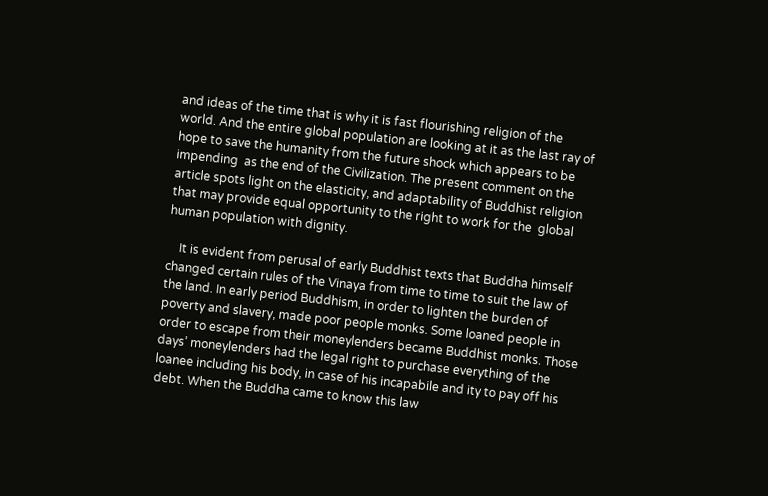and ideas of the time that is why it is fast flourishing religion of the world. And the entire global population are looking at it as the last ray of hope to save the humanity from the future shock which appears to be impending  as the end of the Civilization. The present comment on the article spots light on the elasticity, and adaptability of Buddhist religion that may provide equal opportunity to the right to work for the  global human population with dignity.

    It is evident from perusal of early Buddhist texts that Buddha himself changed certain rules of the Vinaya from time to time to suit the law of the land. In early period Buddhism, in order to lighten the burden of poverty and slavery, made poor people monks. Some loaned people in order to escape from their moneylenders became Buddhist monks. Those days’ moneylenders had the legal right to purchase everything of the loanee including his body, in case of his incapabile and ity to pay off his debt. When the Buddha came to know this law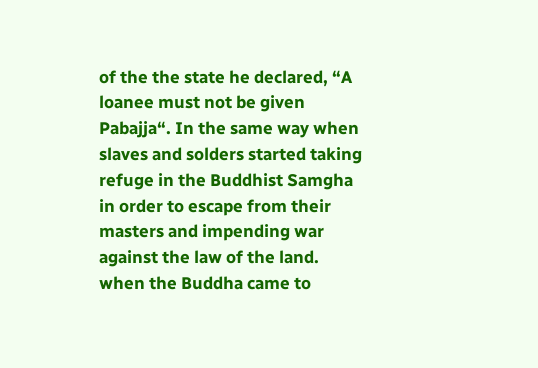of the the state he declared, “A loanee must not be given Pabajja“. In the same way when slaves and solders started taking refuge in the Buddhist Samgha in order to escape from their masters and impending war against the law of the land. when the Buddha came to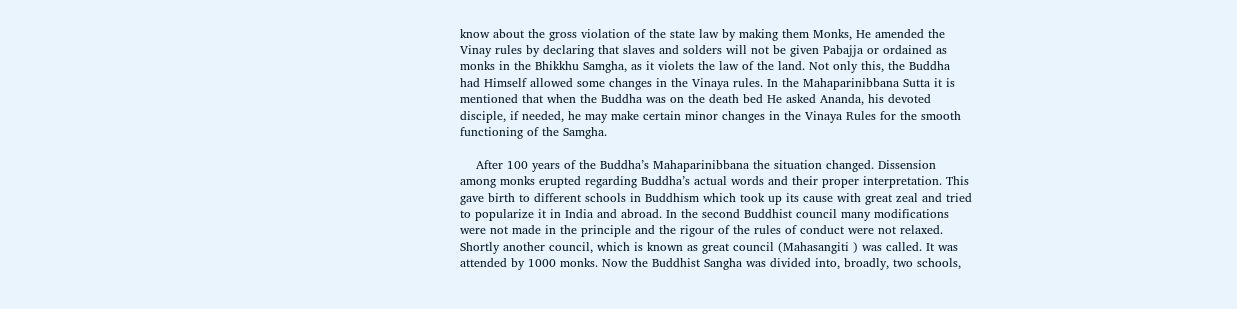know about the gross violation of the state law by making them Monks, He amended the Vinay rules by declaring that slaves and solders will not be given Pabajja or ordained as monks in the Bhikkhu Samgha, as it violets the law of the land. Not only this, the Buddha had Himself allowed some changes in the Vinaya rules. In the Mahaparinibbana Sutta it is mentioned that when the Buddha was on the death bed He asked Ananda, his devoted disciple, if needed, he may make certain minor changes in the Vinaya Rules for the smooth functioning of the Samgha.

    After 100 years of the Buddha’s Mahaparinibbana the situation changed. Dissension among monks erupted regarding Buddha’s actual words and their proper interpretation. This gave birth to different schools in Buddhism which took up its cause with great zeal and tried to popularize it in India and abroad. In the second Buddhist council many modifications were not made in the principle and the rigour of the rules of conduct were not relaxed. Shortly another council, which is known as great council (Mahasangiti ) was called. It was attended by 1000 monks. Now the Buddhist Sangha was divided into, broadly, two schools,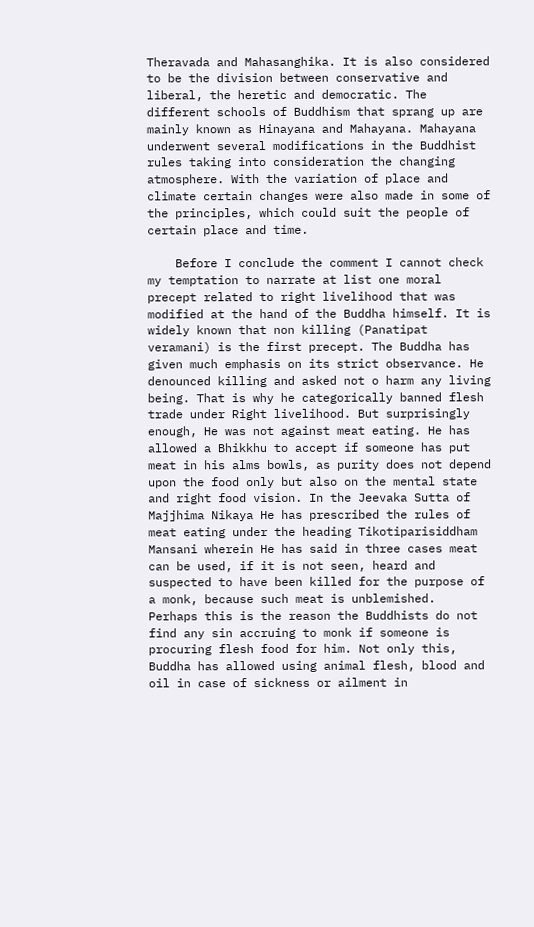Theravada and Mahasanghika. It is also considered to be the division between conservative and liberal, the heretic and democratic. The different schools of Buddhism that sprang up are mainly known as Hinayana and Mahayana. Mahayana underwent several modifications in the Buddhist rules taking into consideration the changing atmosphere. With the variation of place and climate certain changes were also made in some of the principles, which could suit the people of certain place and time.

    Before I conclude the comment I cannot check my temptation to narrate at list one moral precept related to right livelihood that was modified at the hand of the Buddha himself. It is widely known that non killing (Panatipat veramani) is the first precept. The Buddha has given much emphasis on its strict observance. He denounced killing and asked not o harm any living being. That is why he categorically banned flesh trade under Right livelihood. But surprisingly enough, He was not against meat eating. He has allowed a Bhikkhu to accept if someone has put meat in his alms bowls, as purity does not depend upon the food only but also on the mental state and right food vision. In the Jeevaka Sutta of Majjhima Nikaya He has prescribed the rules of meat eating under the heading Tikotiparisiddham Mansani wherein He has said in three cases meat can be used, if it is not seen, heard and suspected to have been killed for the purpose of a monk, because such meat is unblemished.  Perhaps this is the reason the Buddhists do not find any sin accruing to monk if someone is procuring flesh food for him. Not only this, Buddha has allowed using animal flesh, blood and oil in case of sickness or ailment in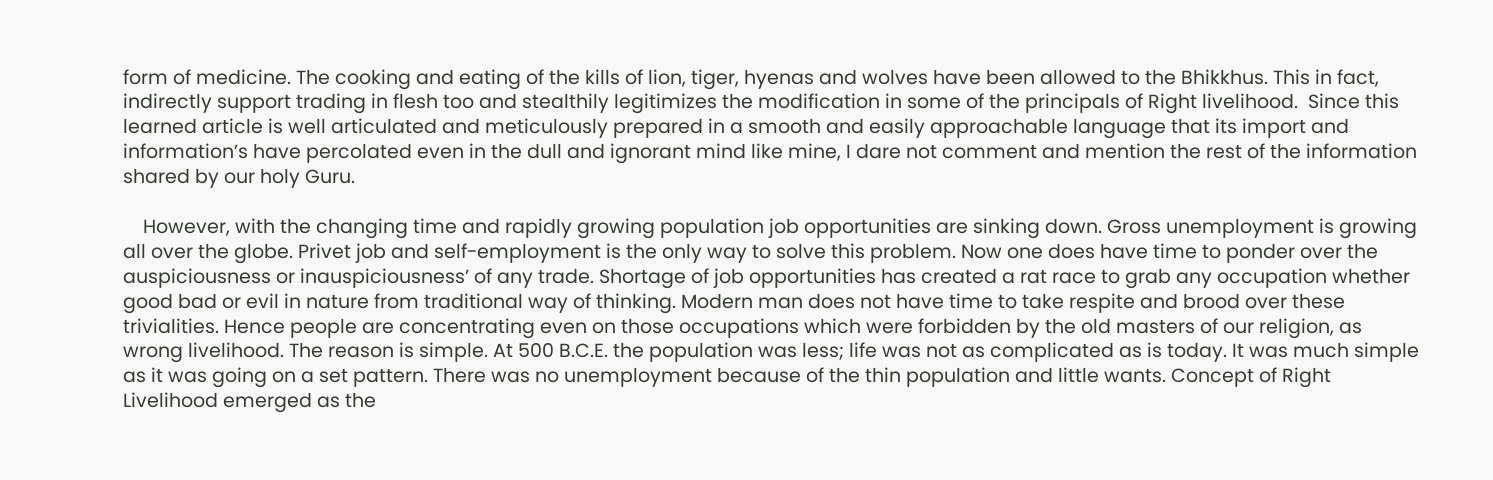form of medicine. The cooking and eating of the kills of lion, tiger, hyenas and wolves have been allowed to the Bhikkhus. This in fact, indirectly support trading in flesh too and stealthily legitimizes the modification in some of the principals of Right livelihood.  Since this learned article is well articulated and meticulously prepared in a smooth and easily approachable language that its import and information’s have percolated even in the dull and ignorant mind like mine, I dare not comment and mention the rest of the information shared by our holy Guru.

    However, with the changing time and rapidly growing population job opportunities are sinking down. Gross unemployment is growing all over the globe. Privet job and self-employment is the only way to solve this problem. Now one does have time to ponder over the auspiciousness or inauspiciousness’ of any trade. Shortage of job opportunities has created a rat race to grab any occupation whether good bad or evil in nature from traditional way of thinking. Modern man does not have time to take respite and brood over these trivialities. Hence people are concentrating even on those occupations which were forbidden by the old masters of our religion, as wrong livelihood. The reason is simple. At 500 B.C.E. the population was less; life was not as complicated as is today. It was much simple as it was going on a set pattern. There was no unemployment because of the thin population and little wants. Concept of Right Livelihood emerged as the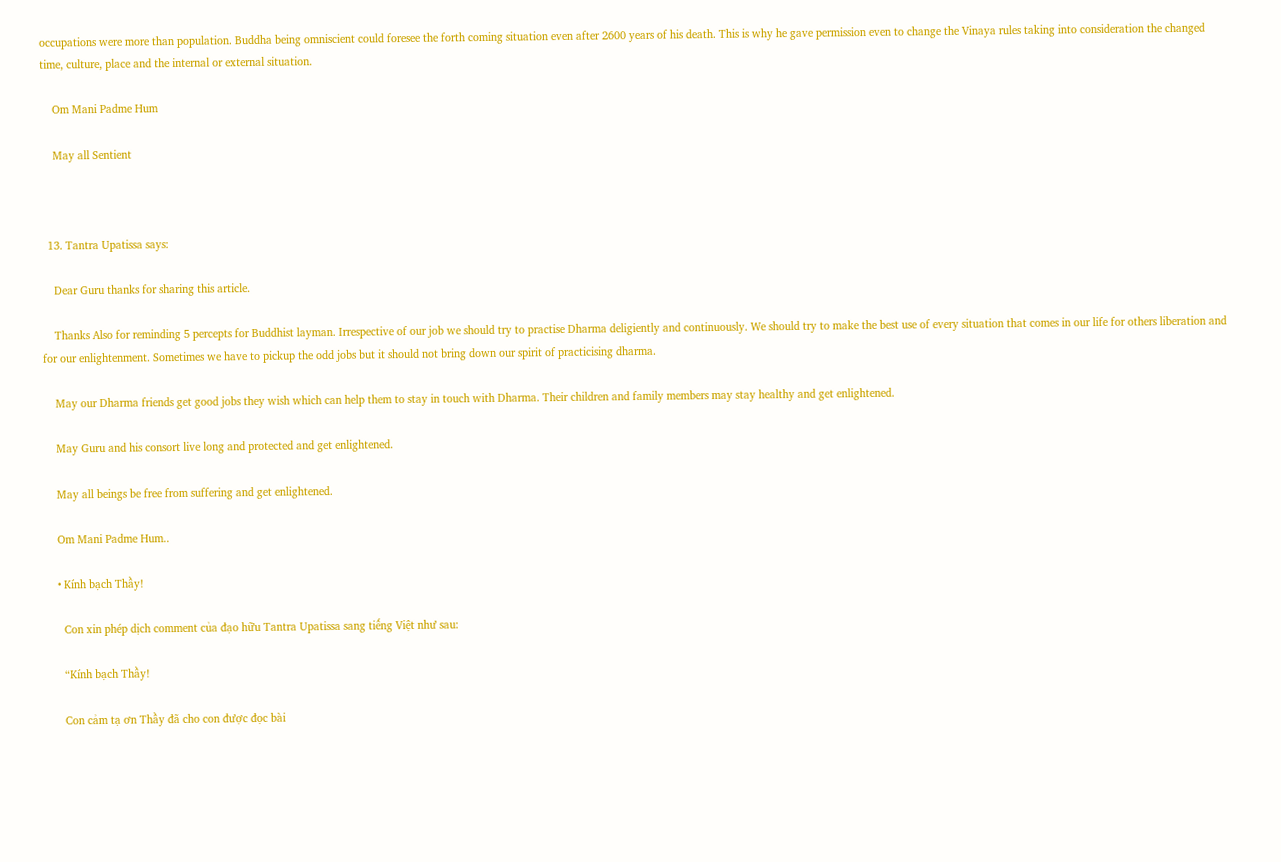occupations were more than population. Buddha being omniscient could foresee the forth coming situation even after 2600 years of his death. This is why he gave permission even to change the Vinaya rules taking into consideration the changed time, culture, place and the internal or external situation.

    Om Mani Padme Hum

    May all Sentient



  13. Tantra Upatissa says:

    Dear Guru thanks for sharing this article.

    Thanks Also for reminding 5 percepts for Buddhist layman. Irrespective of our job we should try to practise Dharma deligiently and continuously. We should try to make the best use of every situation that comes in our life for others liberation and for our enlightenment. Sometimes we have to pickup the odd jobs but it should not bring down our spirit of practicising dharma.

    May our Dharma friends get good jobs they wish which can help them to stay in touch with Dharma. Their children and family members may stay healthy and get enlightened.

    May Guru and his consort live long and protected and get enlightened.

    May all beings be free from suffering and get enlightened.

    Om Mani Padme Hum..

    • Kính bạch Thầy!

      Con xin phép dịch comment của đạo hữu Tantra Upatissa sang tiếng Việt như sau:

      “Kính bạch Thầy!

      Con cảm tạ ơn Thầy đã cho con được đọc bài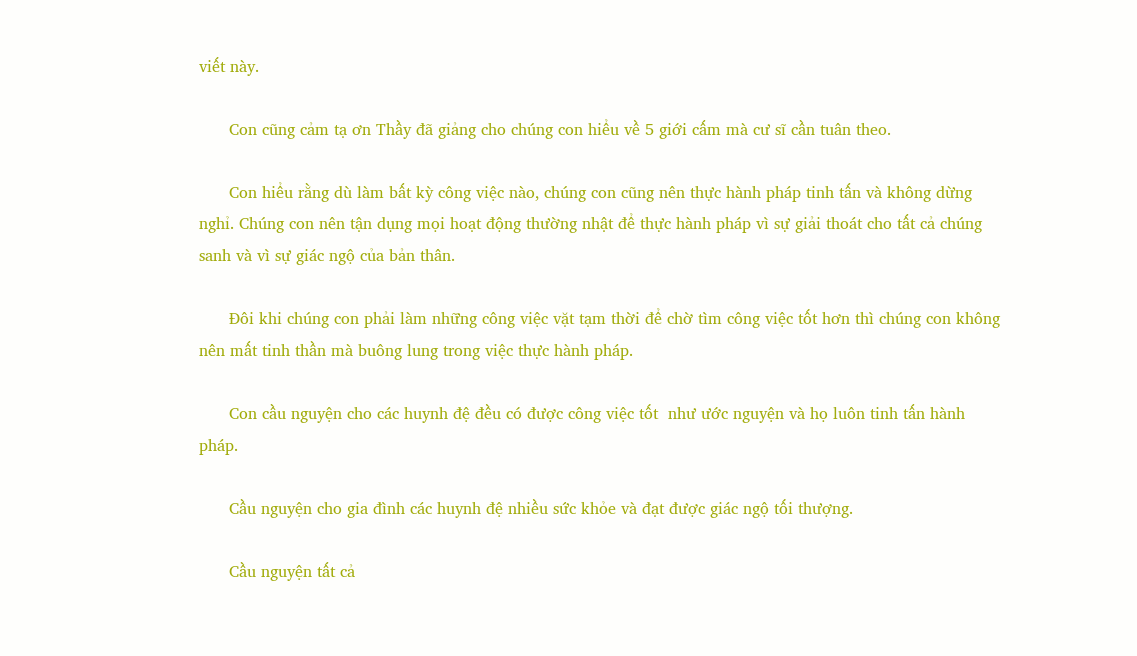viết này.

      Con cũng cảm tạ ơn Thầy đã giảng cho chúng con hiểu về 5 giới cấm mà cư sĩ cần tuân theo.

      Con hiểu rằng dù làm bất kỳ công việc nào, chúng con cũng nên thực hành pháp tinh tấn và không dừng nghỉ. Chúng con nên tận dụng mọi hoạt động thường nhật để thực hành pháp vì sự giải thoát cho tất cả chúng sanh và vì sự giác ngộ của bản thân.

      Đôi khi chúng con phải làm những công việc vặt tạm thời để chờ tìm công việc tốt hơn thì chúng con không nên mất tinh thần mà buông lung trong việc thực hành pháp.

      Con cầu nguyện cho các huynh đệ đều có được công việc tốt  như ước nguyện và họ luôn tinh tấn hành pháp.

      Cầu nguyện cho gia đình các huynh đệ nhiều sức khỏe và đạt được giác ngộ tối thượng.

      Cầu nguyện tất cả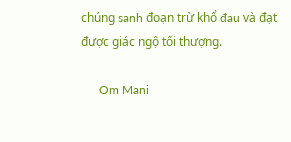chúng sanh đoạn trừ khổ đau và đạt được giác ngộ tối thượng.

      Om Mani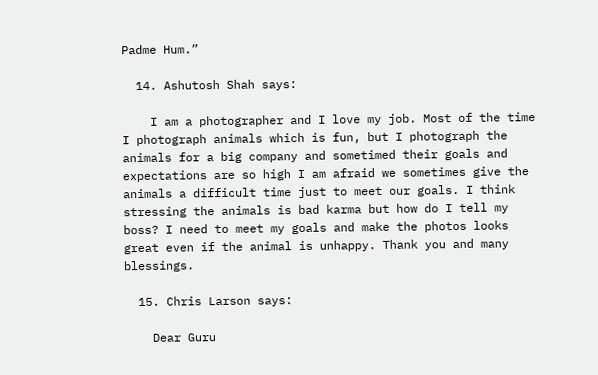Padme Hum.”

  14. Ashutosh Shah says:

    I am a photographer and I love my job. Most of the time I photograph animals which is fun, but I photograph the animals for a big company and sometimed their goals and expectations are so high I am afraid we sometimes give the animals a difficult time just to meet our goals. I think stressing the animals is bad karma but how do I tell my boss? I need to meet my goals and make the photos looks great even if the animal is unhappy. Thank you and many blessings.

  15. Chris Larson says:

    Dear Guru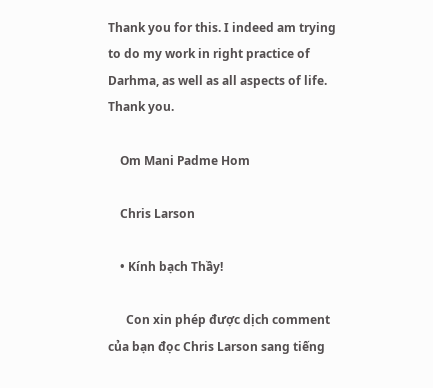Thank you for this. I indeed am trying to do my work in right practice of Darhma, as well as all aspects of life. Thank you.

    Om Mani Padme Hom

    Chris Larson

    • Kính bạch Thầy!

      Con xin phép được dịch comment của bạn đọc Chris Larson sang tiếng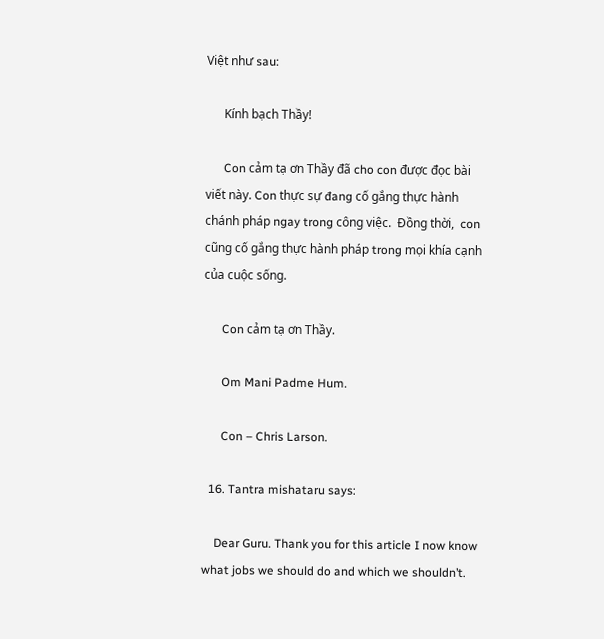Việt như sau:

      Kính bạch Thầy!

      Con cảm tạ ơn Thầy đã cho con được đọc bài viết này. Con thực sự đang cố gắng thực hành chánh pháp ngay trong công việc.  Đồng thời,  con cũng cố gắng thực hành pháp trong mọi khía cạnh của cuộc sống.

      Con cảm tạ ơn Thầy.

      Om Mani Padme Hum.

      Con – Chris Larson.

  16. Tantra mishataru says:

    Dear Guru. Thank you for this article I now know what jobs we should do and which we shouldn’t.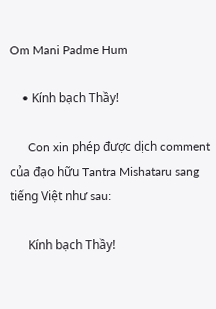Om Mani Padme Hum

    • Kính bạch Thầy!

      Con xin phép được dịch comment của đạo hữu Tantra Mishataru sang tiếng Việt như sau:

      Kính bạch Thầy!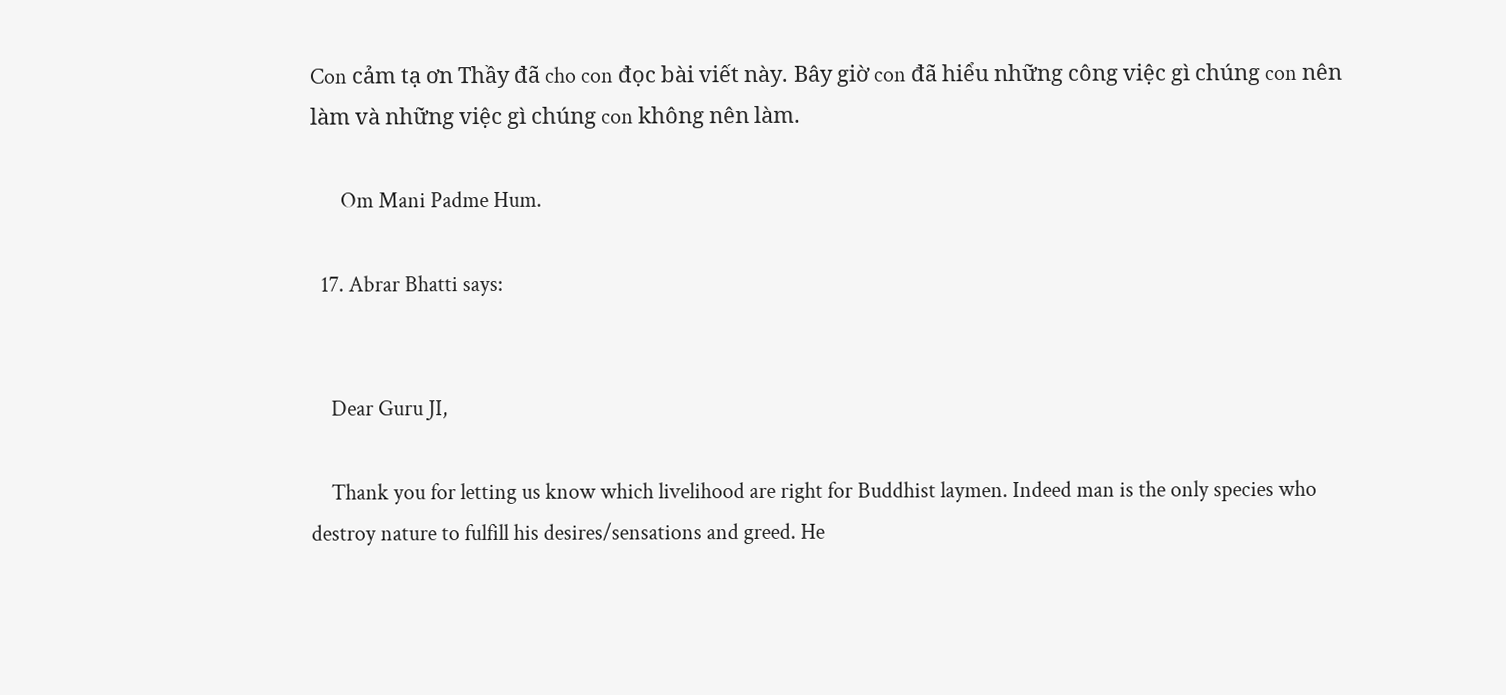Con cảm tạ ơn Thầy đã cho con đọc bài viết này. Bây giờ con đã hiểu những công việc gì chúng con nên làm và những việc gì chúng con không nên làm.

      Om Mani Padme Hum.

  17. Abrar Bhatti says:


    Dear Guru JI,

    Thank you for letting us know which livelihood are right for Buddhist laymen. Indeed man is the only species who destroy nature to fulfill his desires/sensations and greed. He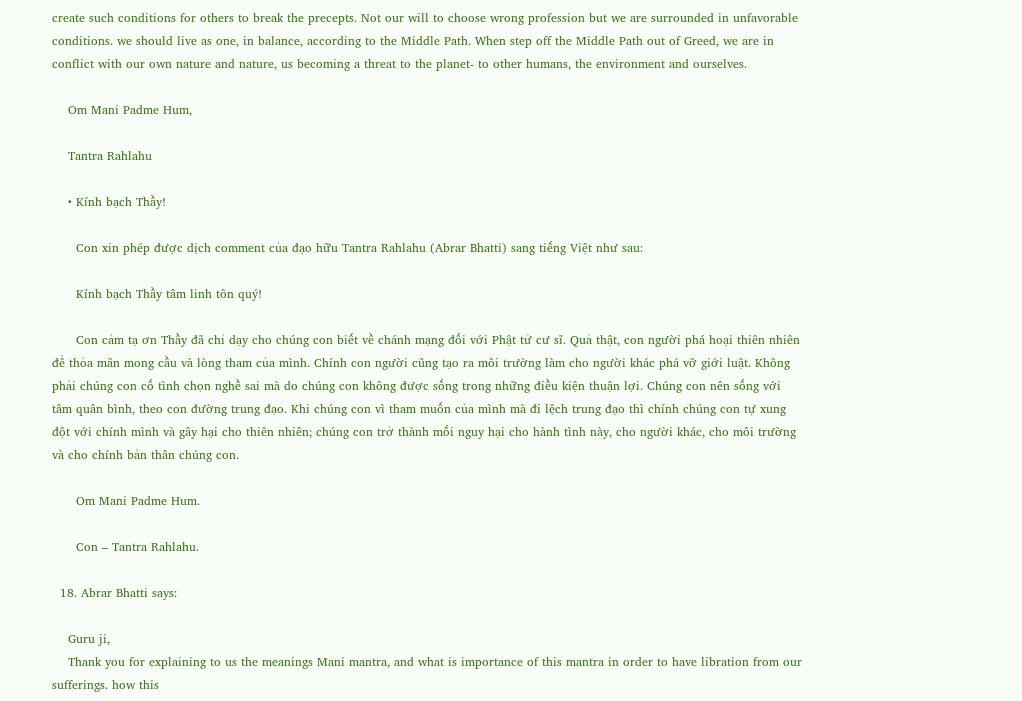create such conditions for others to break the precepts. Not our will to choose wrong profession but we are surrounded in unfavorable conditions. we should live as one, in balance, according to the Middle Path. When step off the Middle Path out of Greed, we are in conflict with our own nature and nature, us becoming a threat to the planet- to other humans, the environment and ourselves.

    Om Mani Padme Hum,

    Tantra Rahlahu

    • Kính bạch Thầy!

      Con xin phép được dịch comment của đạo hữu Tantra Rahlahu (Abrar Bhatti) sang tiếng Việt như sau:

      Kính bạch Thầy tâm linh tôn quý!

      Con cảm tạ ơn Thầy đã chỉ dạy cho chúng con biết về chánh mạng đối với Phật tử cư sĩ. Quả thật, con người phá hoại thiên nhiên để thỏa mãn mong cầu và lòng tham của mình. Chính con người cũng tạo ra môi trường làm cho người khác phá vỡ giới luật. Không phải chúng con cố tình chọn nghề sai mà do chúng con không được sống trong những điều kiện thuận lợi. Chúng con nên sống với tâm quân bình, theo con đường trung đạo. Khi chúng con vì tham muốn của mình mà đi lệch trung đạo thì chính chúng con tự xung đột với chính mình và gây hại cho thiên nhiên; chúng con trở thành mối nguy hại cho hành tình này, cho người khác, cho môi trường và cho chính bản thân chúng con.

      Om Mani Padme Hum.

      Con – Tantra Rahlahu.

  18. Abrar Bhatti says:

    Guru ji,
    Thank you for explaining to us the meanings Mani mantra, and what is importance of this mantra in order to have libration from our sufferings. how this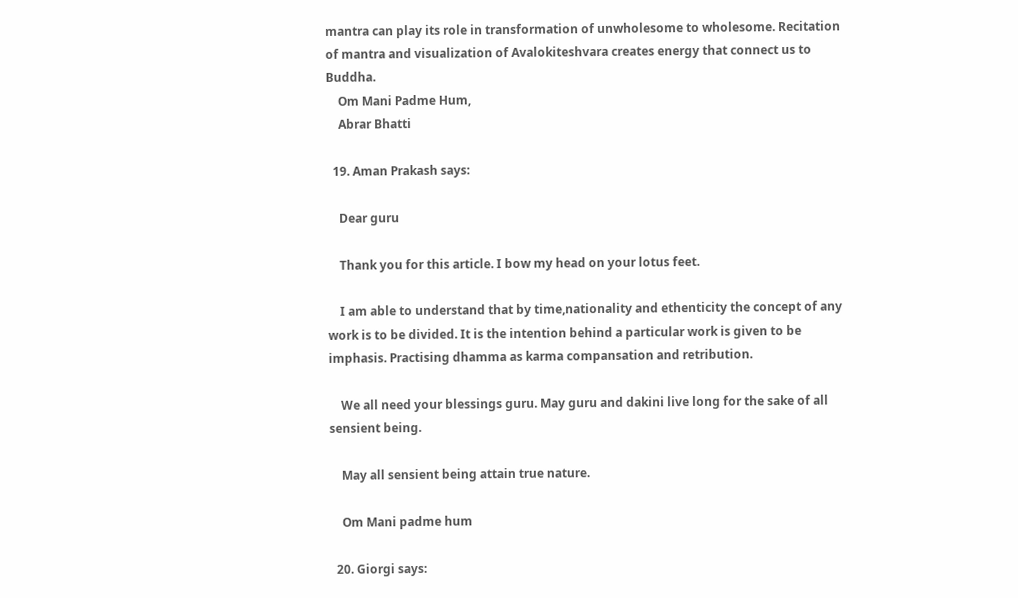mantra can play its role in transformation of unwholesome to wholesome. Recitation of mantra and visualization of Avalokiteshvara creates energy that connect us to Buddha.
    Om Mani Padme Hum,
    Abrar Bhatti

  19. Aman Prakash says:

    Dear guru

    Thank you for this article. I bow my head on your lotus feet.

    I am able to understand that by time,nationality and ethenticity the concept of any work is to be divided. It is the intention behind a particular work is given to be imphasis. Practising dhamma as karma compansation and retribution.

    We all need your blessings guru. May guru and dakini live long for the sake of all sensient being.

    May all sensient being attain true nature.

    Om Mani padme hum

  20. Giorgi says: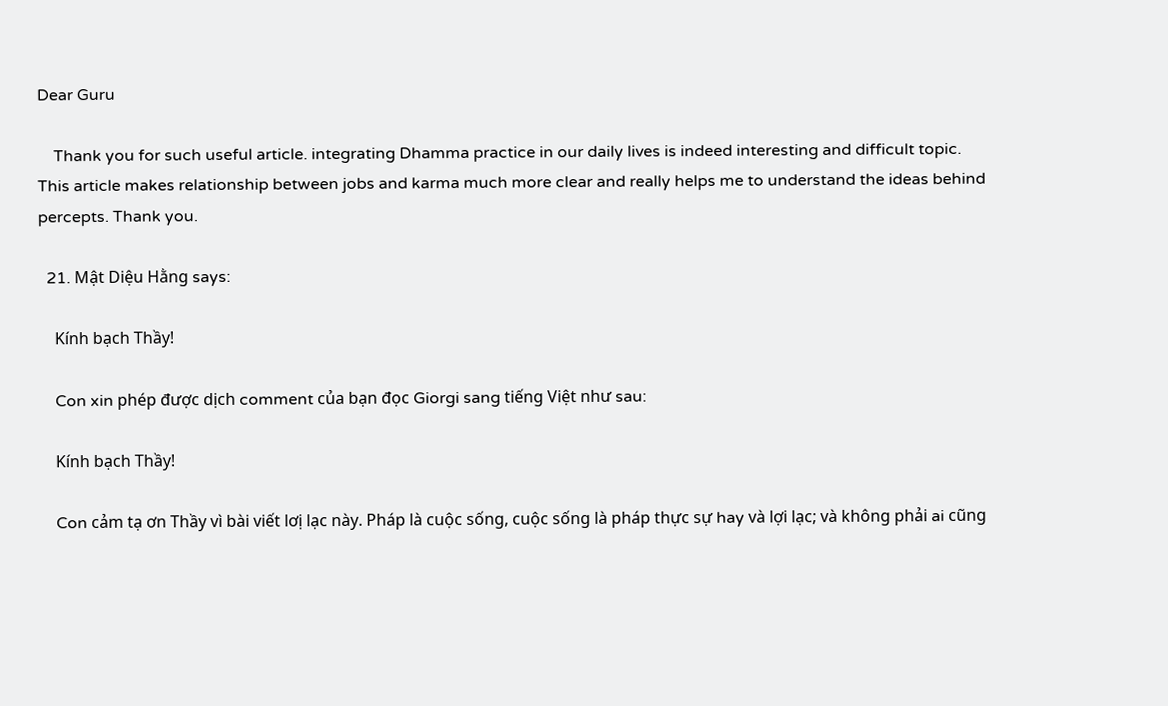Dear Guru

    Thank you for such useful article. integrating Dhamma practice in our daily lives is indeed interesting and difficult topic. This article makes relationship between jobs and karma much more clear and really helps me to understand the ideas behind percepts. Thank you.

  21. Mật Diệu Hằng says:

    Kính bạch Thầy!

    Con xin phép được dịch comment của bạn đọc Giorgi sang tiếng Việt như sau:

    Kính bạch Thầy!

    Con cảm tạ ơn Thầy vì bài viết lơị lạc này. Pháp là cuộc sống, cuộc sống là pháp thực sự hay và lợi lạc; và không phải ai cũng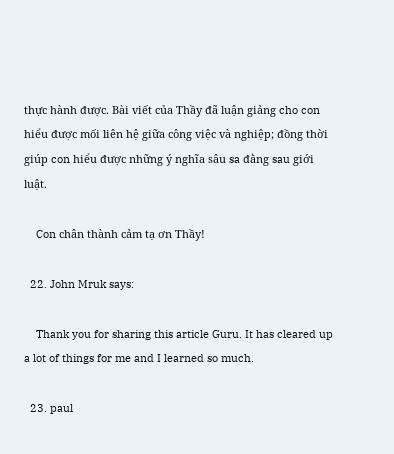thực hành được. Bài viết của Thầy đã luận giảng cho con hiểu được mối liên hệ giữa công việc và nghiệp; đồng thời giúp con hiểu được những ý nghĩa sâu sa đằng sau giới luật.

    Con chân thành cảm tạ ơn Thầy!

  22. John Mruk says:

    Thank you for sharing this article Guru. It has cleared up a lot of things for me and I learned so much.

  23. paul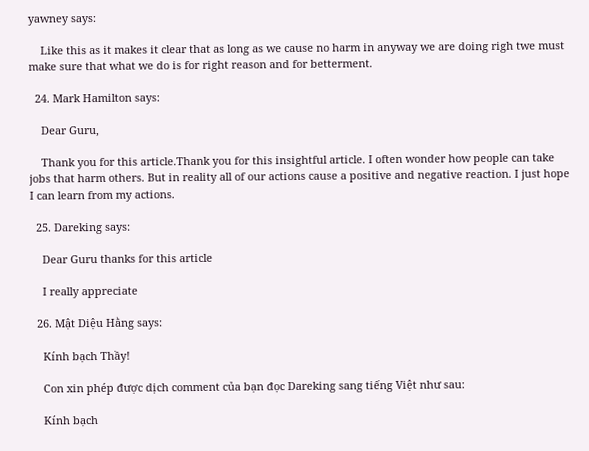yawney says:

    Like this as it makes it clear that as long as we cause no harm in anyway we are doing righ twe must make sure that what we do is for right reason and for betterment.

  24. Mark Hamilton says:

    Dear Guru,

    Thank you for this article.Thank you for this insightful article. I often wonder how people can take jobs that harm others. But in reality all of our actions cause a positive and negative reaction. I just hope I can learn from my actions.

  25. Dareking says:

    Dear Guru thanks for this article

    I really appreciate

  26. Mật Diệu Hằng says:

    Kính bạch Thầy!

    Con xin phép được dịch comment của bạn đọc Dareking sang tiếng Việt như sau:

    Kính bạch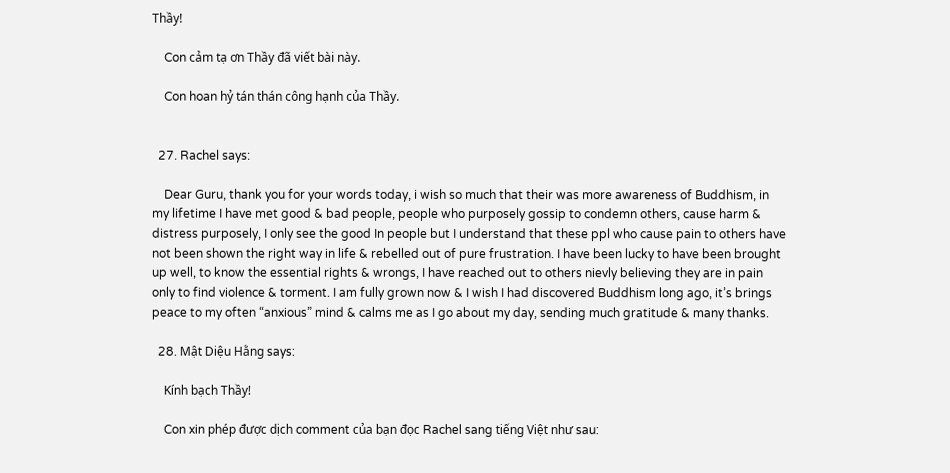Thầy!

    Con cảm tạ ơn Thầy đã viết bài này.

    Con hoan hỷ tán thán công hạnh của Thầy.


  27. Rachel says:

    Dear Guru, thank you for your words today, i wish so much that their was more awareness of Buddhism, in my lifetime I have met good & bad people, people who purposely gossip to condemn others, cause harm & distress purposely, I only see the good In people but I understand that these ppl who cause pain to others have not been shown the right way in life & rebelled out of pure frustration. I have been lucky to have been brought up well, to know the essential rights & wrongs, I have reached out to others nievly believing they are in pain only to find violence & torment. I am fully grown now & I wish I had discovered Buddhism long ago, it’s brings peace to my often “anxious” mind & calms me as I go about my day, sending much gratitude & many thanks.

  28. Mật Diệu Hằng says:

    Kính bạch Thầy!

    Con xin phép được dịch comment của bạn đọc Rachel sang tiếng Việt như sau: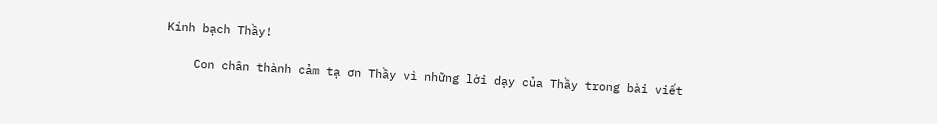Kính bạch Thầy!

    Con chân thành cảm tạ ơn Thầy vì những lời dạy của Thầy trong bài viết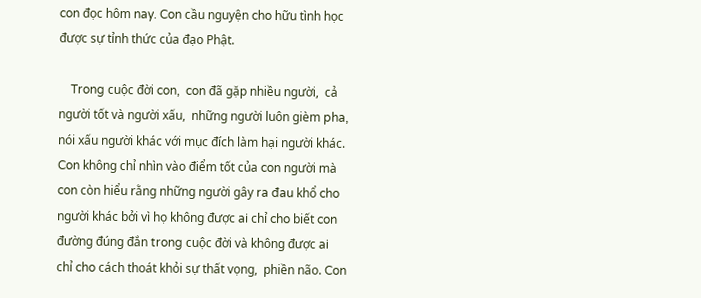con đọc hôm nay. Con cầu nguyện cho hữu tình học được sự tỉnh thức của đạo Phật.

    Trong cuộc đời con,  con đã gặp nhiều người,  cả người tốt và người xấu,  những người luôn gièm pha,  nói xấu người khác với mục đích làm hại người khác. Con không chỉ nhìn vào điểm tốt của con người mà con còn hiểu rằng những người gây ra đau khổ cho người khác bởi vì họ không được ai chỉ cho biết con đường đúng đắn trong cuộc đời và không được ai chỉ cho cách thoát khỏi sự thất vọng,  phiền não. Con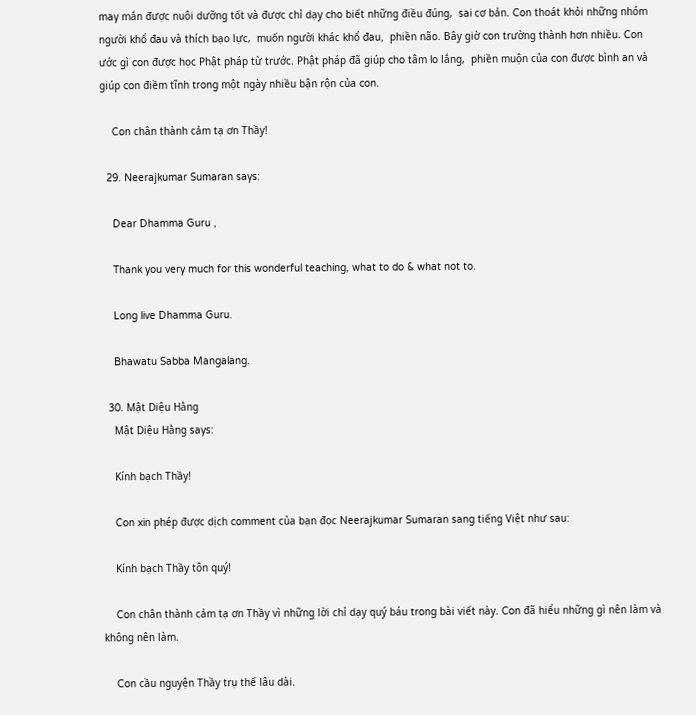may mắn được nuôi dưỡng tốt và được chỉ dạy cho biết những điều đúng,  sai cơ bản. Con thoát khỏi những nhóm người khổ đau và thích bạo lực,  muốn người khác khổ đau,  phiền não. Bây giờ con trường thành hơn nhiều. Con ước gì con được học Phật pháp từ trước. Phật pháp đã giúp cho tâm lo lắng,  phiền muộn của con được bình an và giúp con điềm tĩnh trong một ngày nhiều bận rộn của con.

    Con chân thành cảm tạ ơn Thầy!

  29. Neerajkumar Sumaran says:

    Dear Dhamma Guru ,

    Thank you very much for this wonderful teaching, what to do & what not to.

    Long live Dhamma Guru.

    Bhawatu Sabba Mangalang.

  30. Mật Diệu Hằng
    Mật Diệu Hằng says:

    Kính bạch Thầy!

    Con xin phép được dịch comment của bạn đọc Neerajkumar Sumaran sang tiếng Việt như sau:

    Kính bạch Thầy tôn quý!

    Con chân thành cảm tạ ơn Thầy vì những lời chỉ dạy quý báu trong bài viết này. Con đã hiểu những gì nên làm và không nên làm.

    Con cầu nguyện Thầy trụ thế lâu dài.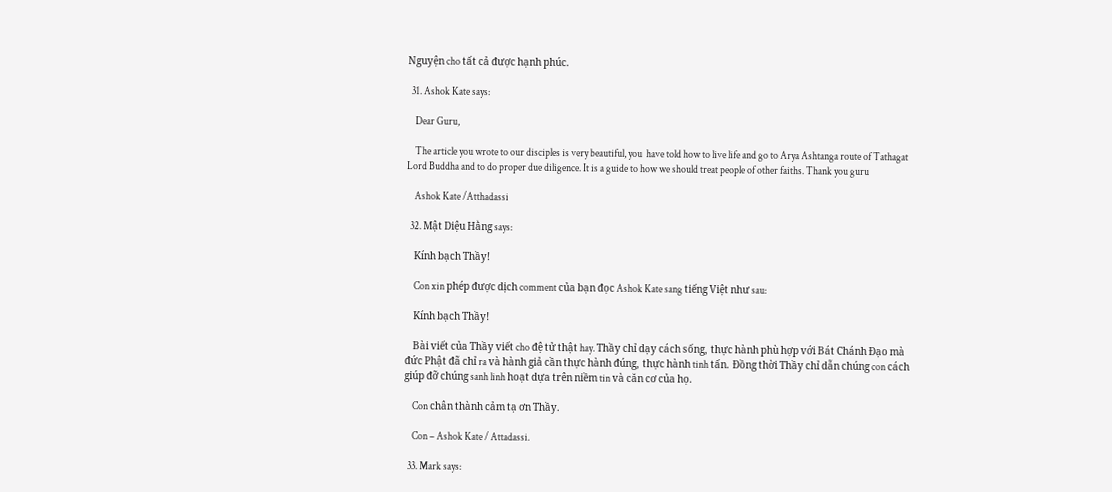Nguyện cho tất cả được hạnh phúc.

  31. Ashok Kate says:

    Dear Guru,

    The article you wrote to our disciples is very beautiful, you  have told how to live life and go to Arya Ashtanga route of Tathagat Lord Buddha and to do proper due diligence. It is a guide to how we should treat people of other faiths. Thank you guru

    Ashok Kate /Atthadassi

  32. Mật Diệu Hằng says:

    Kính bạch Thầy!

    Con xin phép được dịch comment của bạn đọc Ashok Kate sang tiếng Việt như sau:

    Kính bạch Thầy!

    Bài viết của Thầy viết cho đệ tử thật hay. Thầy chỉ dạy cách sống, thực hành phù hợp với Bát Chánh Đạo mà đức Phật đã chỉ ra và hành giả cần thực hành đúng, thực hành tinh tấn. Đồng thời Thầy chỉ dẫn chúng con cách giúp đỡ chúng sanh linh hoạt dựa trên niềm tin và căn cơ của họ.

    Con chân thành cảm tạ ơn Thầy.

    Con – Ashok Kate / Attadassi.

  33. Mark says: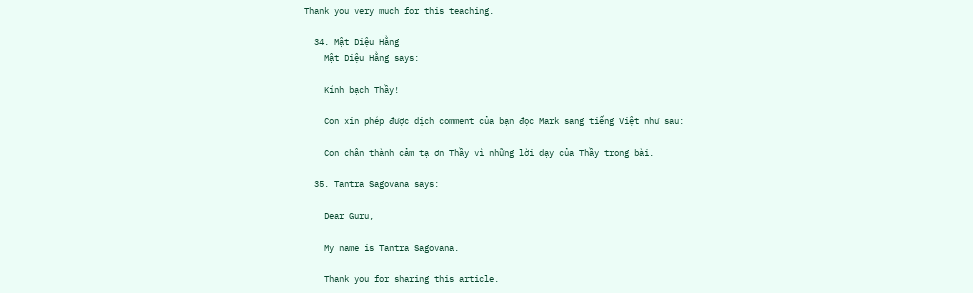Thank you very much for this teaching.

  34. Mật Diệu Hằng
    Mật Diệu Hằng says:

    Kính bạch Thầy!

    Con xin phép được dịch comment của bạn đọc Mark sang tiếng Việt như sau:

    Con chân thành cảm tạ ơn Thầy vì những lời dạy của Thầy trong bài.

  35. Tantra Sagovana says:

    Dear Guru,

    My name is Tantra Sagovana.

    Thank you for sharing this article.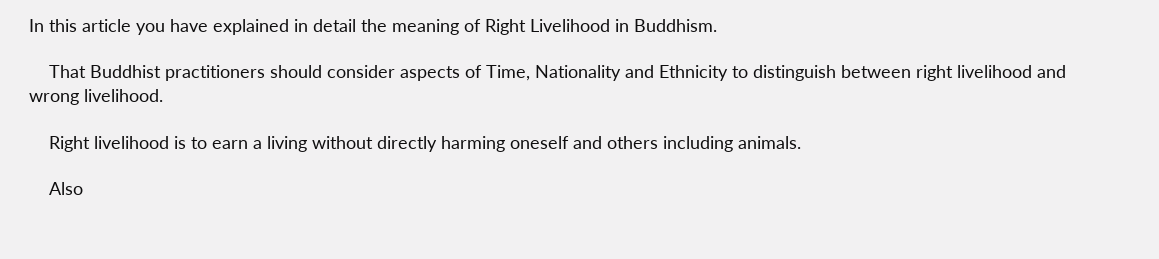In this article you have explained in detail the meaning of Right Livelihood in Buddhism.

    That Buddhist practitioners should consider aspects of Time, Nationality and Ethnicity to distinguish between right livelihood and wrong livelihood.

    Right livelihood is to earn a living without directly harming oneself and others including animals.

    Also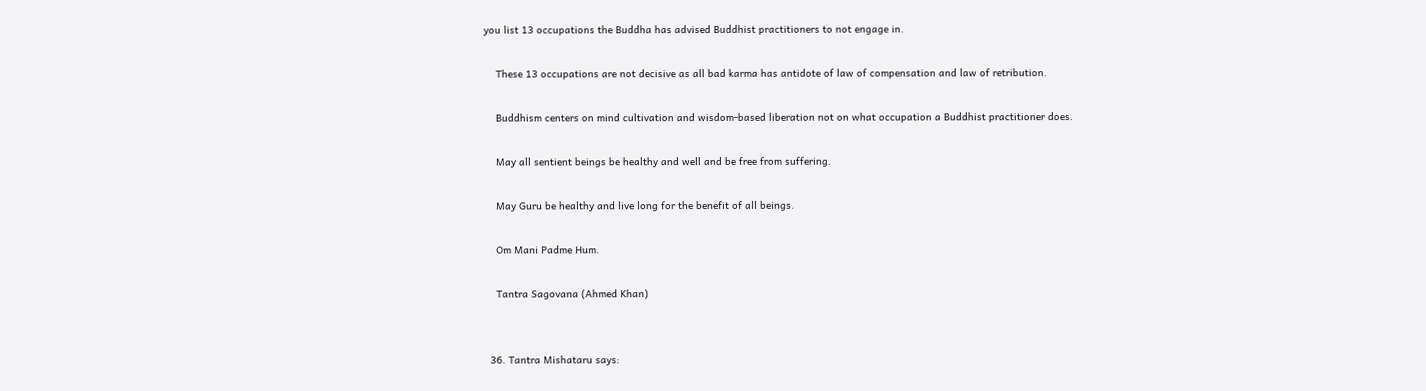you list 13 occupations the Buddha has advised Buddhist practitioners to not engage in.

    These 13 occupations are not decisive as all bad karma has antidote of law of compensation and law of retribution.

    Buddhism centers on mind cultivation and wisdom-based liberation not on what occupation a Buddhist practitioner does.

    May all sentient beings be healthy and well and be free from suffering.

    May Guru be healthy and live long for the benefit of all beings.

    Om Mani Padme Hum.

    Tantra Sagovana (Ahmed Khan)


  36. Tantra Mishataru says: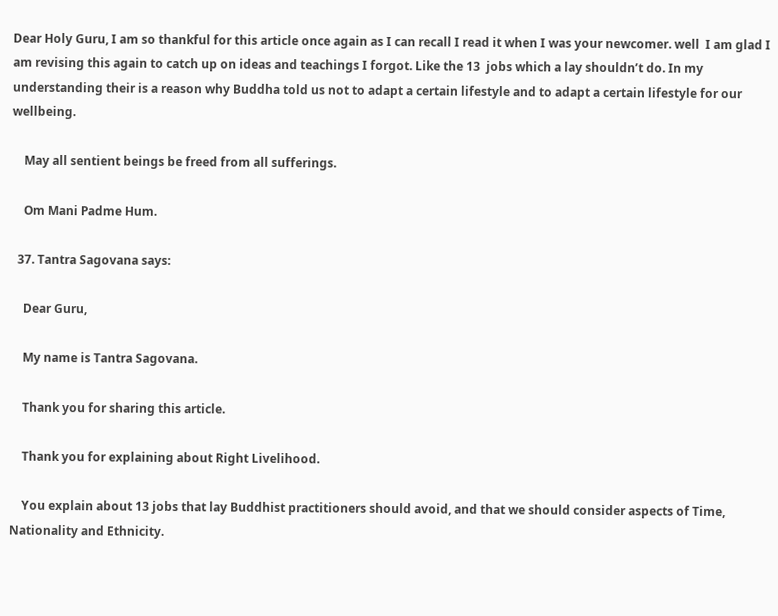Dear Holy Guru, I am so thankful for this article once again as I can recall I read it when I was your newcomer. well  I am glad I am revising this again to catch up on ideas and teachings I forgot. Like the 13  jobs which a lay shouldn’t do. In my understanding their is a reason why Buddha told us not to adapt a certain lifestyle and to adapt a certain lifestyle for our wellbeing.

    May all sentient beings be freed from all sufferings.

    Om Mani Padme Hum.

  37. Tantra Sagovana says:

    Dear Guru,

    My name is Tantra Sagovana.

    Thank you for sharing this article.

    Thank you for explaining about Right Livelihood.

    You explain about 13 jobs that lay Buddhist practitioners should avoid, and that we should consider aspects of Time, Nationality and Ethnicity.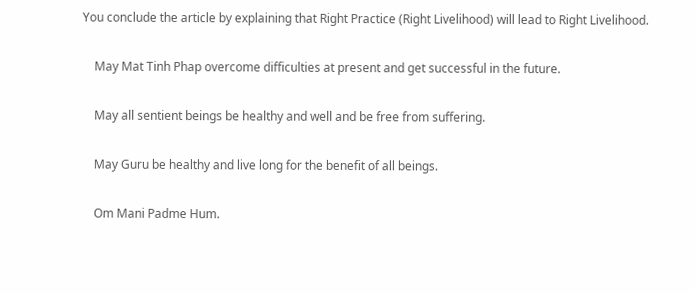You conclude the article by explaining that Right Practice (Right Livelihood) will lead to Right Livelihood.

    May Mat Tinh Phap overcome difficulties at present and get successful in the future.

    May all sentient beings be healthy and well and be free from suffering.

    May Guru be healthy and live long for the benefit of all beings.

    Om Mani Padme Hum.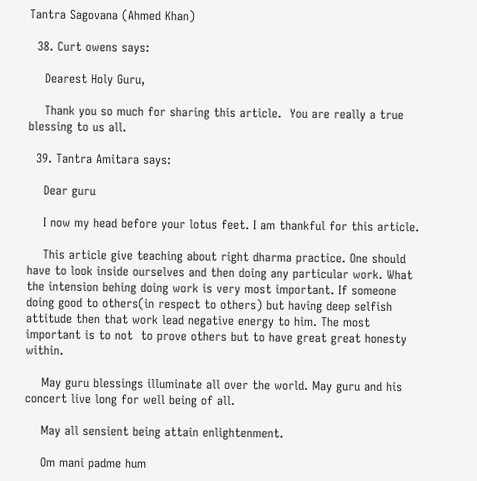Tantra Sagovana (Ahmed Khan)

  38. Curt owens says:

    Dearest Holy Guru,

    Thank you so much for sharing this article.  You are really a true blessing to us all.

  39. Tantra Amitara says:

    Dear guru

    I now my head before your lotus feet. I am thankful for this article.

    This article give teaching about right dharma practice. One should have to look inside ourselves and then doing any particular work. What the intension behing doing work is very most important. If someone doing good to others(in respect to others) but having deep selfish attitude then that work lead negative energy to him. The most important is to not  to prove others but to have great great honesty within.

    May guru blessings illuminate all over the world. May guru and his concert live long for well being of all.

    May all sensient being attain enlightenment.

    Om mani padme hum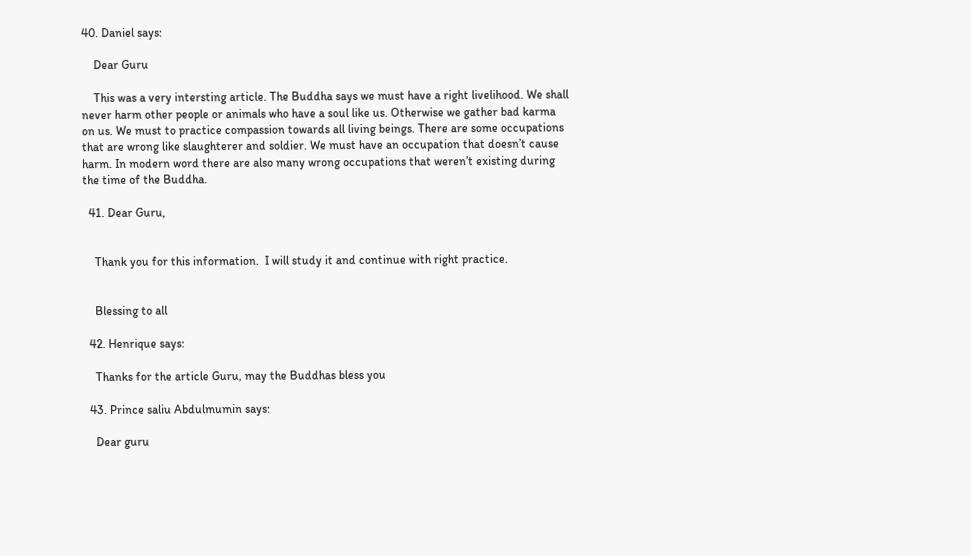40. Daniel says:

    Dear Guru

    This was a very intersting article. The Buddha says we must have a right livelihood. We shall never harm other people or animals who have a soul like us. Otherwise we gather bad karma on us. We must to practice compassion towards all living beings. There are some occupations that are wrong like slaughterer and soldier. We must have an occupation that doesn’t cause harm. In modern word there are also many wrong occupations that weren’t existing during the time of the Buddha.

  41. Dear Guru,


    Thank you for this information.  I will study it and continue with right practice.


    Blessing to all

  42. Henrique says:

    Thanks for the article Guru, may the Buddhas bless you

  43. Prince saliu Abdulmumin says:

    Dear guru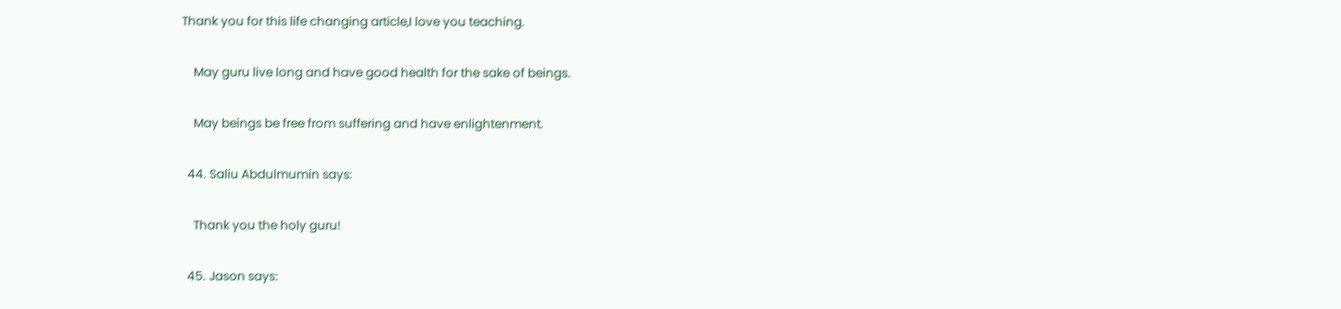Thank you for this life changing article,I love you teaching.

    May guru live long and have good health for the sake of beings.

    May beings be free from suffering and have enlightenment.

  44. Saliu Abdulmumin says:

    Thank you the holy guru!

  45. Jason says: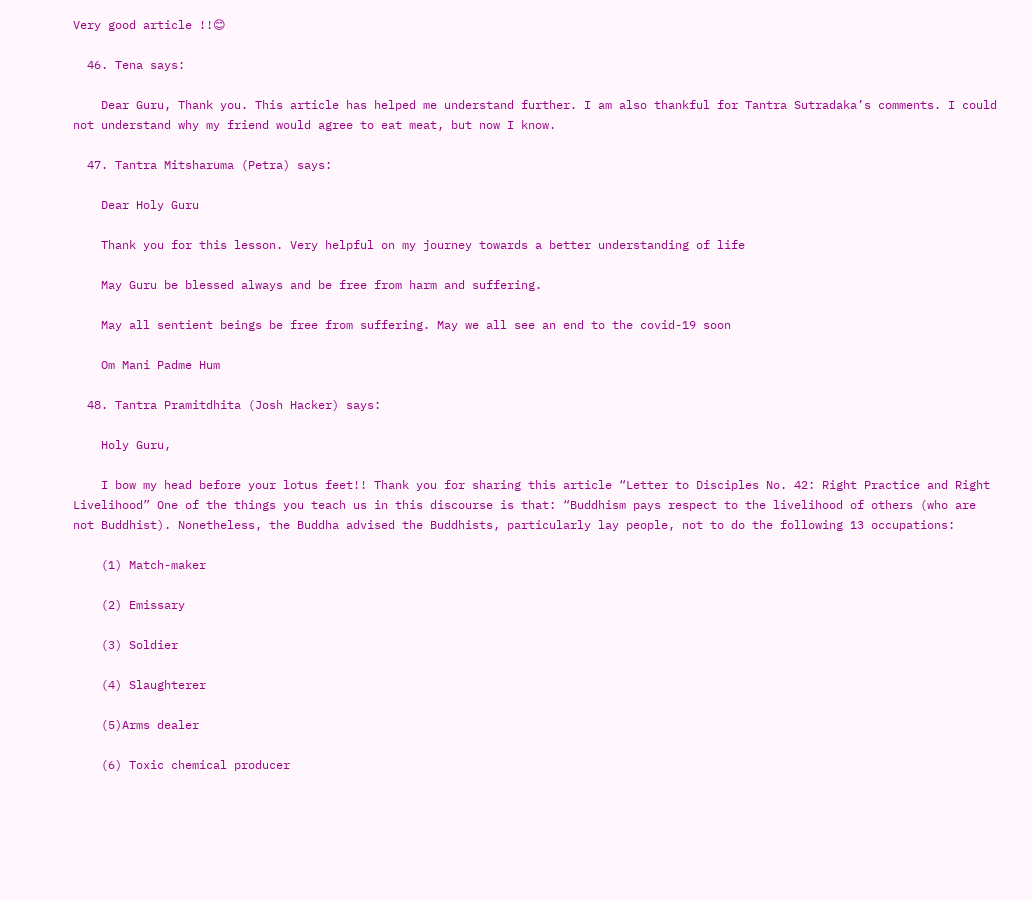Very good article !!😊

  46. Tena says:

    Dear Guru, Thank you. This article has helped me understand further. I am also thankful for Tantra Sutradaka’s comments. I could not understand why my friend would agree to eat meat, but now I know.

  47. Tantra Mitsharuma (Petra) says:

    Dear Holy Guru

    Thank you for this lesson. Very helpful on my journey towards a better understanding of life

    May Guru be blessed always and be free from harm and suffering.

    May all sentient beings be free from suffering. May we all see an end to the covid-19 soon

    Om Mani Padme Hum

  48. Tantra Pramitdhita (Josh Hacker) says:

    Holy Guru,

    I bow my head before your lotus feet!! Thank you for sharing this article “Letter to Disciples No. 42: Right Practice and Right Livelihood” One of the things you teach us in this discourse is that: “Buddhism pays respect to the livelihood of others (who are not Buddhist). Nonetheless, the Buddha advised the Buddhists, particularly lay people, not to do the following 13 occupations:

    (1) Match-maker

    (2) Emissary

    (3) Soldier

    (4) Slaughterer

    (5)Arms dealer

    (6) Toxic chemical producer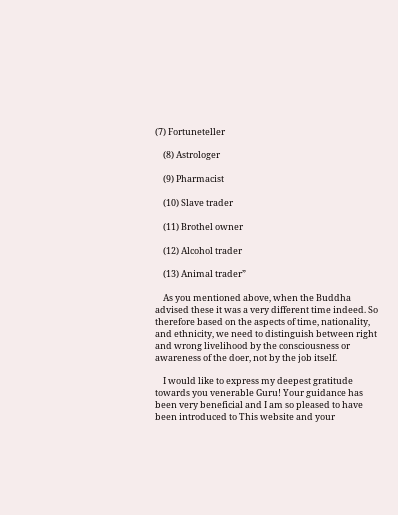(7) Fortuneteller

    (8) Astrologer

    (9) Pharmacist

    (10) Slave trader

    (11) Brothel owner

    (12) Alcohol trader

    (13) Animal trader”

    As you mentioned above, when the Buddha advised these it was a very different time indeed. So therefore based on the aspects of time, nationality, and ethnicity, we need to distinguish between right and wrong livelihood by the consciousness or awareness of the doer, not by the job itself.

    I would like to express my deepest gratitude towards you venerable Guru! Your guidance has been very beneficial and I am so pleased to have been introduced to This website and your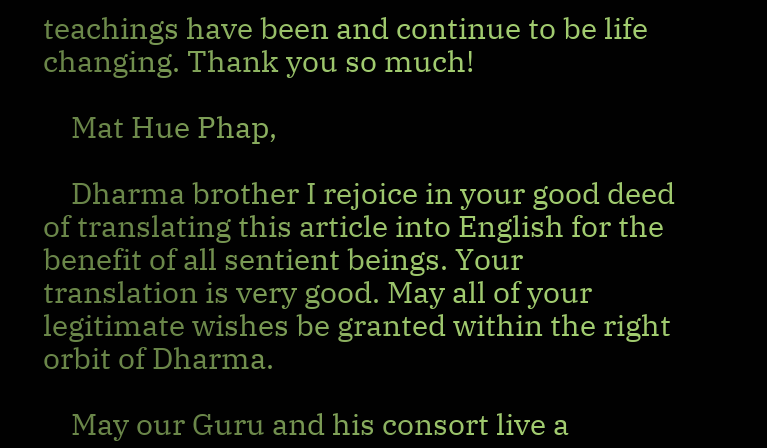teachings have been and continue to be life changing. Thank you so much!

    Mat Hue Phap,

    Dharma brother I rejoice in your good deed of translating this article into English for the benefit of all sentient beings. Your translation is very good. May all of your legitimate wishes be granted within the right orbit of Dharma.

    May our Guru and his consort live a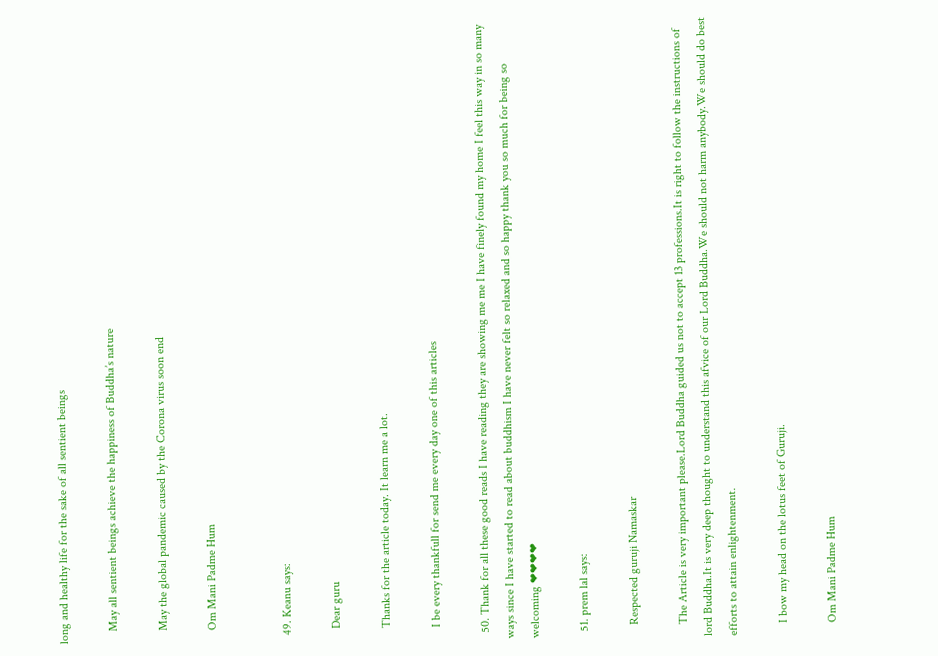long and healthy life for the sake of all sentient beings

    May all sentient beings achieve the happiness of Buddha’s nature

    May the global pandemic caused by the Corona virus soon end

    Om Mani Padme Hum


  49. Keanu says:

    Dear guru

    Thanks for the article today. It learn me a lot.

    I be every thankfull for send me every day one of this articles

  50. Thank for all these good reads I have reading they are showing me me I have finely found my home I feel this way in so many ways since I have started to read about buddhism I have never felt so relaxed and so happy thank you so much for being so welcoming ❤❤❤❤

  51. prem lal says:

    Respected guruji Namaskar

    The Article is very important please.Lord Buddha guided us not to accept 13 professions.It is right to follow the instructions of lord Buddha.It is very deep thought to understand this afvice of our Lord Buddha.We should not harm anybody.We should do best efforts to attain enlightenment.

    I bow my head on the lotus feet of Guruji.

    Om Mani Padme Hum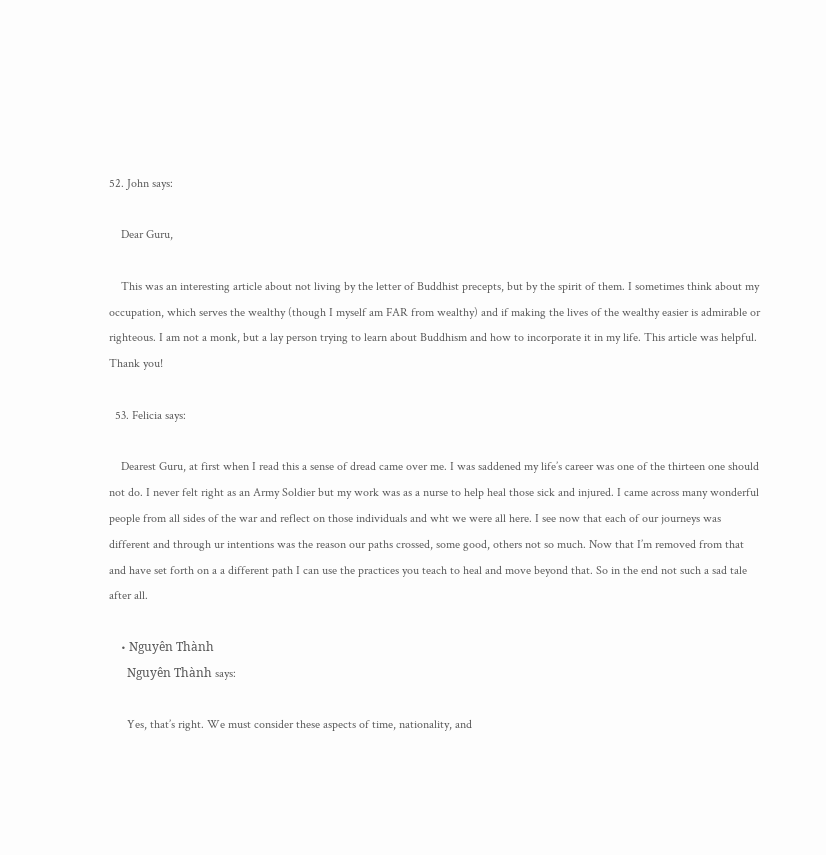52. John says:

    Dear Guru,

    This was an interesting article about not living by the letter of Buddhist precepts, but by the spirit of them. I sometimes think about my occupation, which serves the wealthy (though I myself am FAR from wealthy) and if making the lives of the wealthy easier is admirable or righteous. I am not a monk, but a lay person trying to learn about Buddhism and how to incorporate it in my life. This article was helpful. Thank you!

  53. Felicia says:

    Dearest Guru, at first when I read this a sense of dread came over me. I was saddened my life’s career was one of the thirteen one should not do. I never felt right as an Army Soldier but my work was as a nurse to help heal those sick and injured. I came across many wonderful people from all sides of the war and reflect on those individuals and wht we were all here. I see now that each of our journeys was different and through ur intentions was the reason our paths crossed, some good, others not so much. Now that I’m removed from that and have set forth on a a different path I can use the practices you teach to heal and move beyond that. So in the end not such a sad tale after all.

    • Nguyên Thành
      Nguyên Thành says:

      Yes, that’s right. We must consider these aspects of time, nationality, and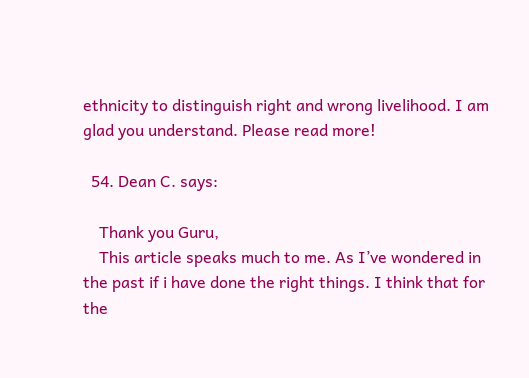ethnicity to distinguish right and wrong livelihood. I am glad you understand. Please read more!

  54. Dean C. says:

    Thank you Guru,
    This article speaks much to me. As I’ve wondered in the past if i have done the right things. I think that for the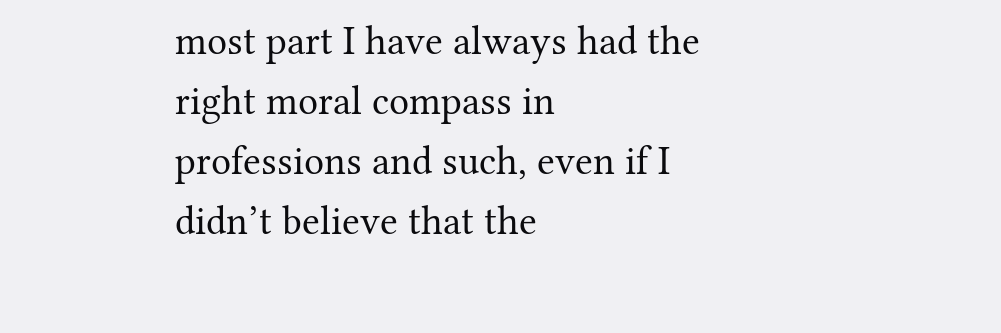most part I have always had the right moral compass in professions and such, even if I didn’t believe that the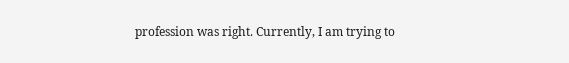profession was right. Currently, I am trying to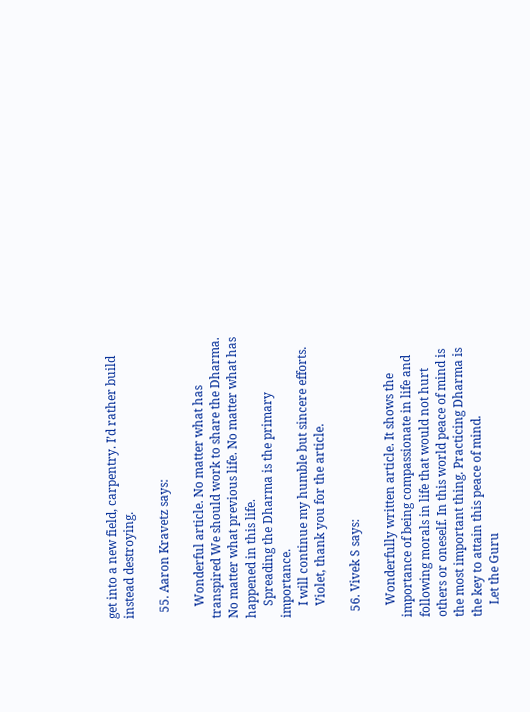get into a new field, carpentry. I’d rather build instead destroying.

  55. Aaron Kravetz says:

    Wonderful article. No matter what has transpired We should work to share the Dharma. No matter what previous life. No matter what has happened in this life.
    Spreading the Dharma is the primary importance.
    I will continue my humble but sincere efforts.
    Violet, thank you for the article.

  56. Vivek S says:

    Wonderfully written article. It shows the importance of being compassionate in life and following morals in life that would not hurt others or oneself. In this world peace of mind is the most important thing. Practicing Dharma is the key to attain this peace of mind.
    Let the Guru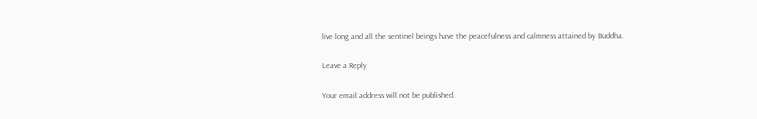live long and all the sentinel beings have the peacefulness and calmness attained by Buddha.

Leave a Reply

Your email address will not be published.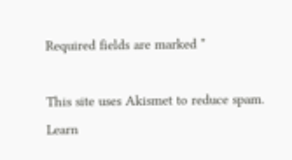Required fields are marked *

This site uses Akismet to reduce spam. Learn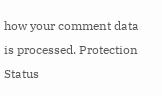how your comment data is processed. Protection Status